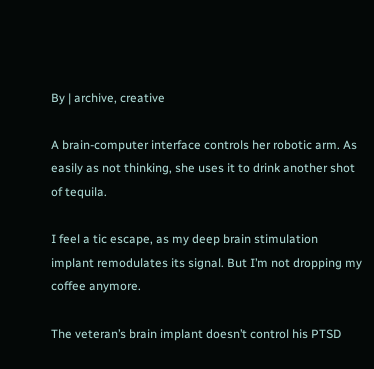By | archive, creative

A brain-computer interface controls her robotic arm. As easily as not thinking, she uses it to drink another shot of tequila.

I feel a tic escape, as my deep brain stimulation implant remodulates its signal. But I’m not dropping my coffee anymore.

The veteran’s brain implant doesn’t control his PTSD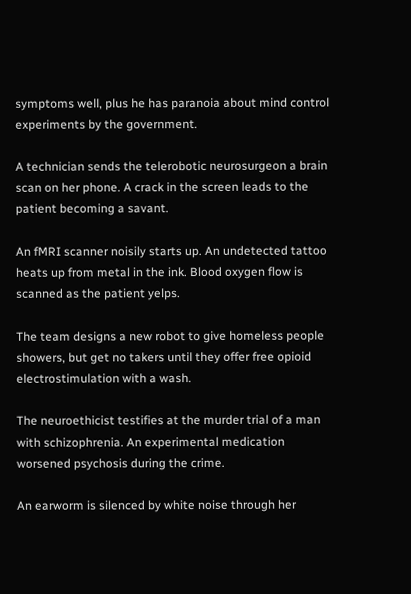symptoms well, plus he has paranoia about mind control experiments by the government.

A technician sends the telerobotic neurosurgeon a brain scan on her phone. A crack in the screen leads to the patient becoming a savant.

An fMRI scanner noisily starts up. An undetected tattoo heats up from metal in the ink. Blood oxygen flow is scanned as the patient yelps.

The team designs a new robot to give homeless people showers, but get no takers until they offer free opioid electrostimulation with a wash.

The neuroethicist testifies at the murder trial of a man with schizophrenia. An experimental medication worsened psychosis during the crime.

An earworm is silenced by white noise through her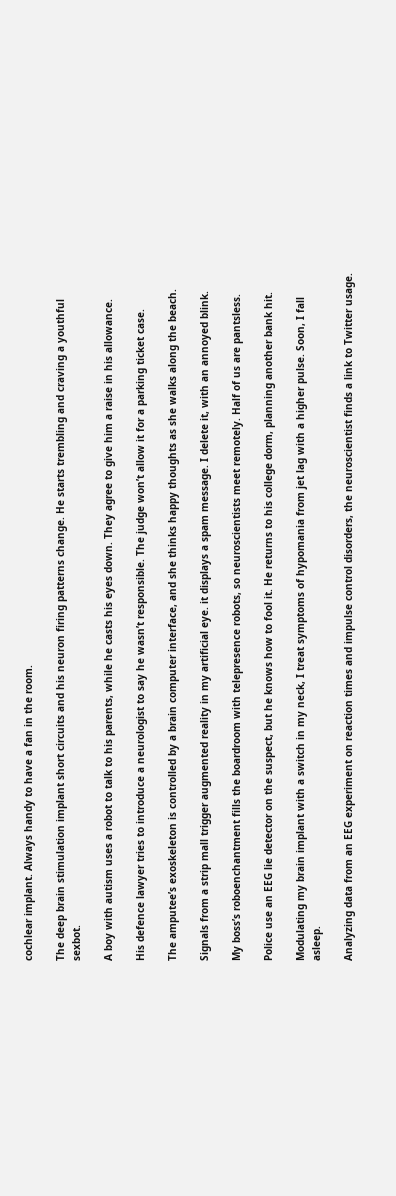cochlear implant. Always handy to have a fan in the room.

The deep brain stimulation implant short circuits and his neuron firing patterns change. He starts trembling and craving a youthful sexbot.

A boy with autism uses a robot to talk to his parents, while he casts his eyes down. They agree to give him a raise in his allowance.

His defence lawyer tries to introduce a neurologist to say he wasn’t responsible. The judge won’t allow it for a parking ticket case.

The amputee’s exoskeleton is controlled by a brain computer interface, and she thinks happy thoughts as she walks along the beach.

Signals from a strip mall trigger augmented reality in my artificial eye. it displays a spam message. I delete it, with an annoyed blink.

My boss’s roboenchantment fills the boardroom with telepresence robots, so neuroscientists meet remotely. Half of us are pantsless.

Police use an EEG lie detector on the suspect, but he knows how to fool it. He returns to his college dorm, planning another bank hit.

Modulating my brain implant with a switch in my neck, I treat symptoms of hypomania from jet lag with a higher pulse. Soon, I fall asleep.

Analyzing data from an EEG experiment on reaction times and impulse control disorders, the neuroscientist finds a link to Twitter usage.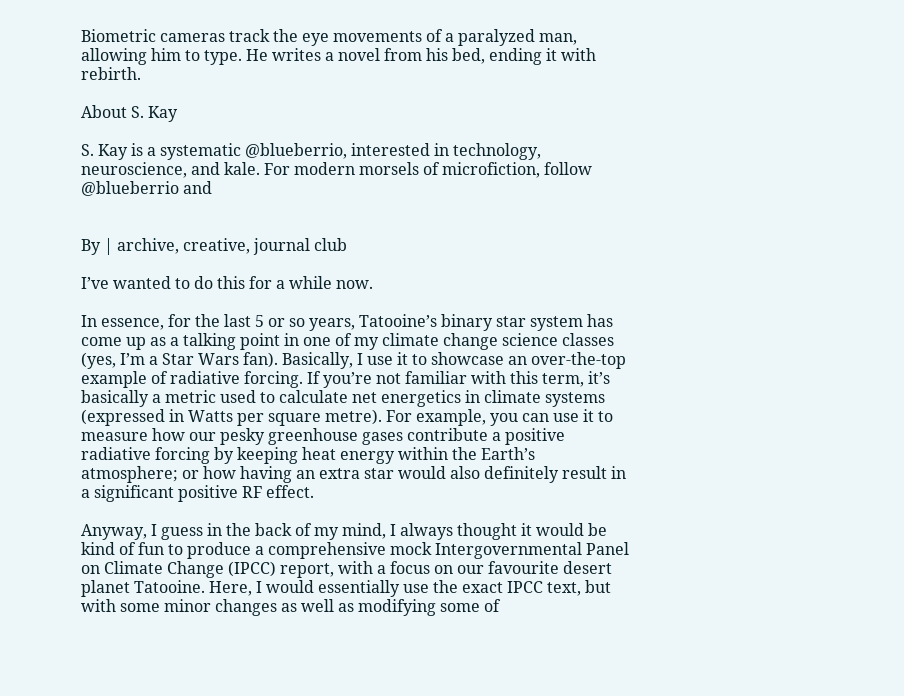Biometric cameras track the eye movements of a paralyzed man, allowing him to type. He writes a novel from his bed, ending it with rebirth.

About S. Kay

S. Kay is a systematic @blueberrio, interested in technology, neuroscience, and kale. For modern morsels of microfiction, follow @blueberrio and


By | archive, creative, journal club

I’ve wanted to do this for a while now.

In essence, for the last 5 or so years, Tatooine’s binary star system has come up as a talking point in one of my climate change science classes (yes, I’m a Star Wars fan). Basically, I use it to showcase an over-the-top example of radiative forcing. If you’re not familiar with this term, it’s basically a metric used to calculate net energetics in climate systems (expressed in Watts per square metre). For example, you can use it to measure how our pesky greenhouse gases contribute a positive radiative forcing by keeping heat energy within the Earth’s atmosphere; or how having an extra star would also definitely result in a significant positive RF effect.

Anyway, I guess in the back of my mind, I always thought it would be kind of fun to produce a comprehensive mock Intergovernmental Panel on Climate Change (IPCC) report, with a focus on our favourite desert planet Tatooine. Here, I would essentially use the exact IPCC text, but with some minor changes as well as modifying some of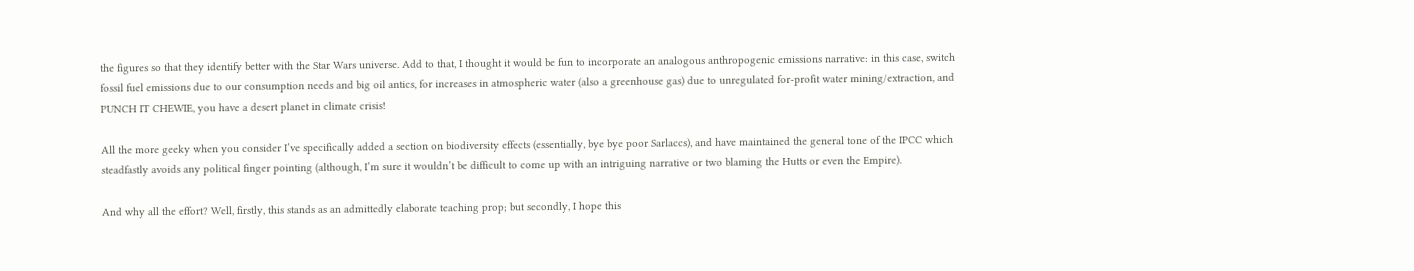the figures so that they identify better with the Star Wars universe. Add to that, I thought it would be fun to incorporate an analogous anthropogenic emissions narrative: in this case, switch fossil fuel emissions due to our consumption needs and big oil antics, for increases in atmospheric water (also a greenhouse gas) due to unregulated for-profit water mining/extraction, and PUNCH IT CHEWIE, you have a desert planet in climate crisis!

All the more geeky when you consider I’ve specifically added a section on biodiversity effects (essentially, bye bye poor Sarlaccs), and have maintained the general tone of the IPCC which steadfastly avoids any political finger pointing (although, I’m sure it wouldn’t be difficult to come up with an intriguing narrative or two blaming the Hutts or even the Empire).

And why all the effort? Well, firstly, this stands as an admittedly elaborate teaching prop; but secondly, I hope this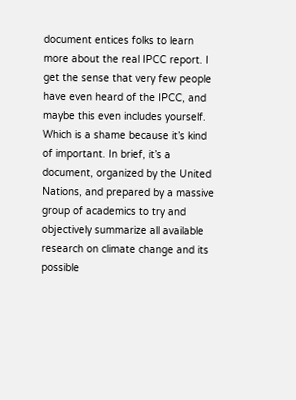document entices folks to learn more about the real IPCC report. I get the sense that very few people have even heard of the IPCC, and maybe this even includes yourself. Which is a shame because it’s kind of important. In brief, it’s a document, organized by the United Nations, and prepared by a massive group of academics to try and objectively summarize all available research on climate change and its possible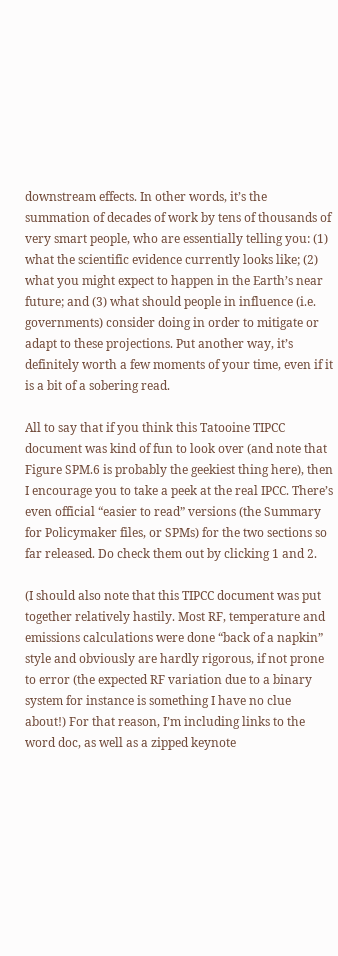downstream effects. In other words, it’s the summation of decades of work by tens of thousands of very smart people, who are essentially telling you: (1) what the scientific evidence currently looks like; (2) what you might expect to happen in the Earth’s near future; and (3) what should people in influence (i.e. governments) consider doing in order to mitigate or adapt to these projections. Put another way, it’s definitely worth a few moments of your time, even if it is a bit of a sobering read.

All to say that if you think this Tatooine TIPCC document was kind of fun to look over (and note that Figure SPM.6 is probably the geekiest thing here), then I encourage you to take a peek at the real IPCC. There’s even official “easier to read” versions (the Summary for Policymaker files, or SPMs) for the two sections so far released. Do check them out by clicking 1 and 2.

(I should also note that this TIPCC document was put together relatively hastily. Most RF, temperature and emissions calculations were done “back of a napkin” style and obviously are hardly rigorous, if not prone to error (the expected RF variation due to a binary system for instance is something I have no clue about!) For that reason, I’m including links to the word doc, as well as a zipped keynote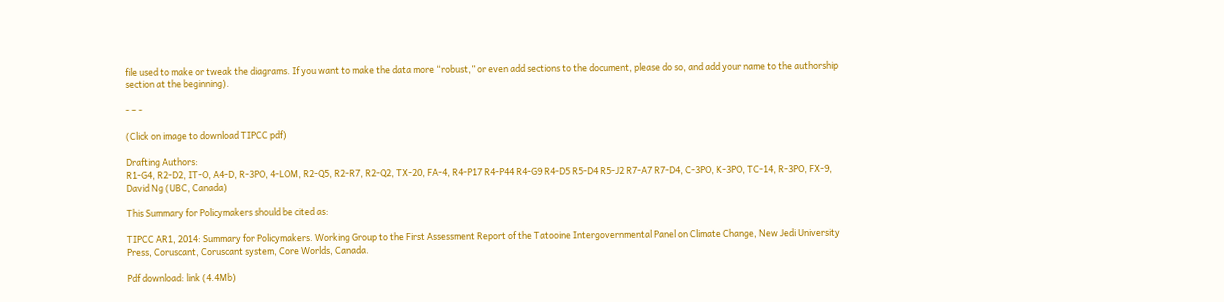file used to make or tweak the diagrams. If you want to make the data more “robust,” or even add sections to the document, please do so, and add your name to the authorship section at the beginning).

- – -

(Click on image to download TIPCC pdf)

Drafting Authors:
R1-G4, R2-D2, IT-O, A4-D, R-3PO, 4-LOM, R2-Q5, R2-R7, R2-Q2, TX-20, FA-4, R4-P17 R4-P44 R4-G9 R4-D5 R5-D4 R5-J2 R7-A7 R7-D4, C-3PO, K-3PO, TC-14, R-3PO, FX-9, David Ng (UBC, Canada)

This Summary for Policymakers should be cited as:

TIPCC AR1, 2014: Summary for Policymakers. Working Group to the First Assessment Report of the Tatooine Intergovernmental Panel on Climate Change, New Jedi University Press, Coruscant, Coruscant system, Core Worlds, Canada.

Pdf download: link (4.4Mb)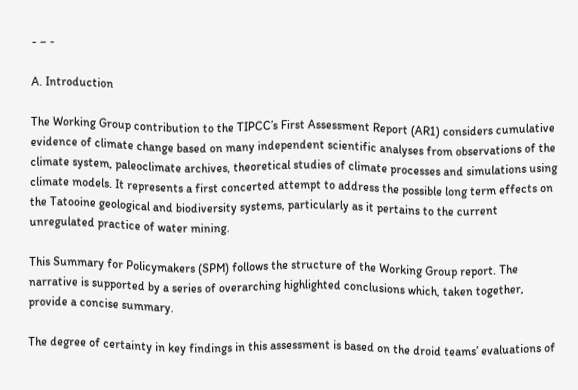- – -

A. Introduction

The Working Group contribution to the TIPCC’s First Assessment Report (AR1) considers cumulative evidence of climate change based on many independent scientific analyses from observations of the climate system, paleoclimate archives, theoretical studies of climate processes and simulations using climate models. It represents a first concerted attempt to address the possible long term effects on the Tatooine geological and biodiversity systems, particularly as it pertains to the current unregulated practice of water mining.

This Summary for Policymakers (SPM) follows the structure of the Working Group report. The narrative is supported by a series of overarching highlighted conclusions which, taken together, provide a concise summary.

The degree of certainty in key findings in this assessment is based on the droid teams’ evaluations of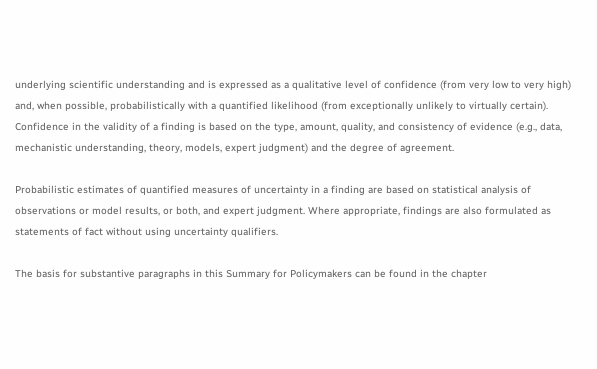underlying scientific understanding and is expressed as a qualitative level of confidence (from very low to very high) and, when possible, probabilistically with a quantified likelihood (from exceptionally unlikely to virtually certain). Confidence in the validity of a finding is based on the type, amount, quality, and consistency of evidence (e.g., data, mechanistic understanding, theory, models, expert judgment) and the degree of agreement.

Probabilistic estimates of quantified measures of uncertainty in a finding are based on statistical analysis of observations or model results, or both, and expert judgment. Where appropriate, findings are also formulated as statements of fact without using uncertainty qualifiers.

The basis for substantive paragraphs in this Summary for Policymakers can be found in the chapter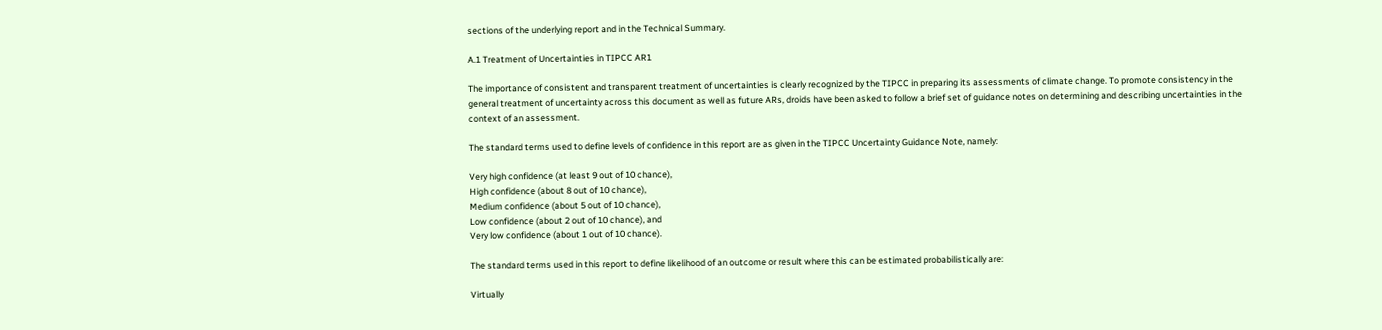sections of the underlying report and in the Technical Summary.

A.1 Treatment of Uncertainties in TIPCC AR1

The importance of consistent and transparent treatment of uncertainties is clearly recognized by the TIPCC in preparing its assessments of climate change. To promote consistency in the general treatment of uncertainty across this document as well as future ARs, droids have been asked to follow a brief set of guidance notes on determining and describing uncertainties in the context of an assessment.

The standard terms used to define levels of confidence in this report are as given in the TIPCC Uncertainty Guidance Note, namely:

Very high confidence (at least 9 out of 10 chance),
High confidence (about 8 out of 10 chance),
Medium confidence (about 5 out of 10 chance),
Low confidence (about 2 out of 10 chance), and
Very low confidence (about 1 out of 10 chance).

The standard terms used in this report to define likelihood of an outcome or result where this can be estimated probabilistically are:

Virtually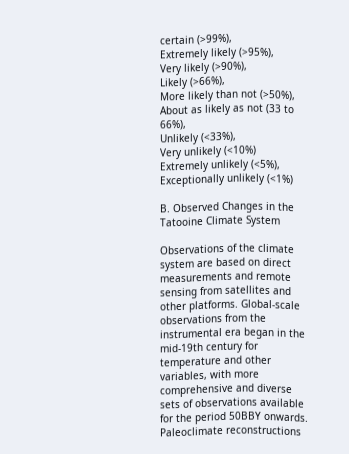certain (>99%),
Extremely likely (>95%),
Very likely (>90%),
Likely (>66%),
More likely than not (>50%),
About as likely as not (33 to 66%),
Unlikely (<33%),
Very unlikely (<10%)
Extremely unlikely (<5%),
Exceptionally unlikely (<1%)

B. Observed Changes in the Tatooine Climate System

Observations of the climate system are based on direct measurements and remote sensing from satellites and other platforms. Global-scale observations from the instrumental era began in the mid-19th century for temperature and other variables, with more comprehensive and diverse sets of observations available for the period 50BBY onwards. Paleoclimate reconstructions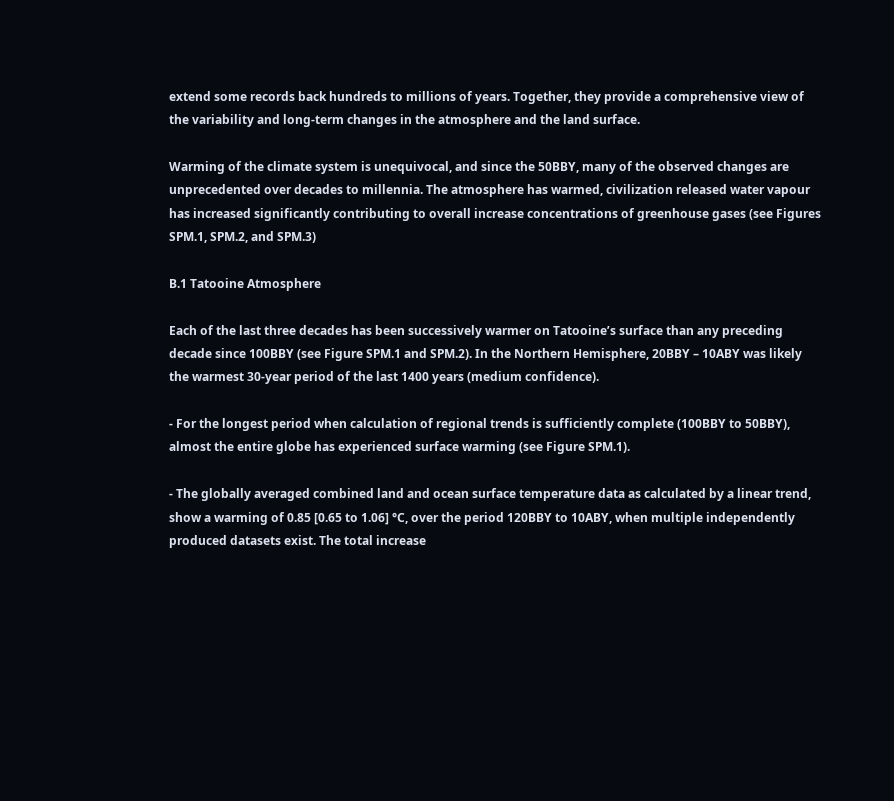extend some records back hundreds to millions of years. Together, they provide a comprehensive view of the variability and long-term changes in the atmosphere and the land surface.

Warming of the climate system is unequivocal, and since the 50BBY, many of the observed changes are unprecedented over decades to millennia. The atmosphere has warmed, civilization released water vapour has increased significantly contributing to overall increase concentrations of greenhouse gases (see Figures SPM.1, SPM.2, and SPM.3)

B.1 Tatooine Atmosphere

Each of the last three decades has been successively warmer on Tatooine’s surface than any preceding decade since 100BBY (see Figure SPM.1 and SPM.2). In the Northern Hemisphere, 20BBY – 10ABY was likely the warmest 30-year period of the last 1400 years (medium confidence).

- For the longest period when calculation of regional trends is sufficiently complete (100BBY to 50BBY), almost the entire globe has experienced surface warming (see Figure SPM.1).

- The globally averaged combined land and ocean surface temperature data as calculated by a linear trend, show a warming of 0.85 [0.65 to 1.06] °C, over the period 120BBY to 10ABY, when multiple independently produced datasets exist. The total increase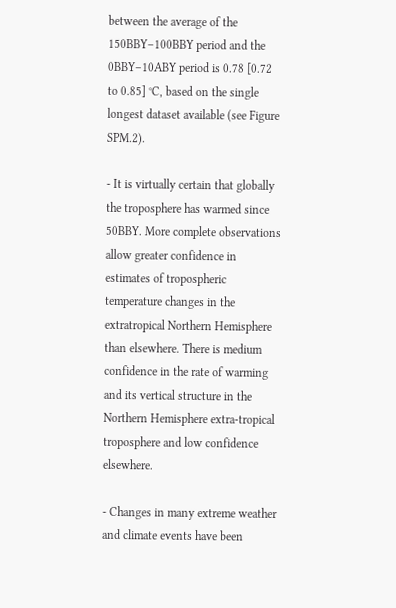between the average of the 150BBY–100BBY period and the 0BBY–10ABY period is 0.78 [0.72 to 0.85] °C, based on the single longest dataset available (see Figure SPM.2).

- It is virtually certain that globally the troposphere has warmed since 50BBY. More complete observations allow greater confidence in estimates of tropospheric temperature changes in the extratropical Northern Hemisphere than elsewhere. There is medium confidence in the rate of warming and its vertical structure in the Northern Hemisphere extra-tropical troposphere and low confidence elsewhere.

- Changes in many extreme weather and climate events have been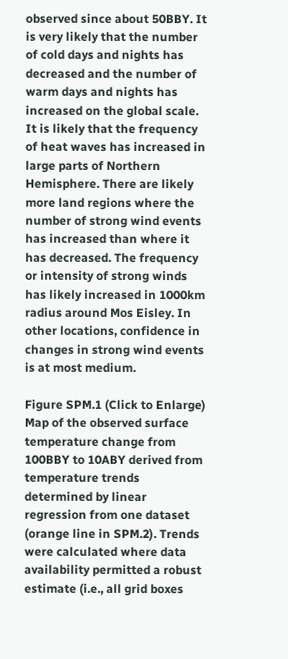observed since about 50BBY. It is very likely that the number of cold days and nights has decreased and the number of warm days and nights has increased on the global scale. It is likely that the frequency of heat waves has increased in large parts of Northern Hemisphere. There are likely more land regions where the number of strong wind events has increased than where it has decreased. The frequency or intensity of strong winds has likely increased in 1000km radius around Mos Eisley. In other locations, confidence in changes in strong wind events is at most medium.

Figure SPM.1 (Click to Enlarge) Map of the observed surface temperature change from 100BBY to 10ABY derived from temperature trends determined by linear regression from one dataset (orange line in SPM.2). Trends were calculated where data availability permitted a robust estimate (i.e., all grid boxes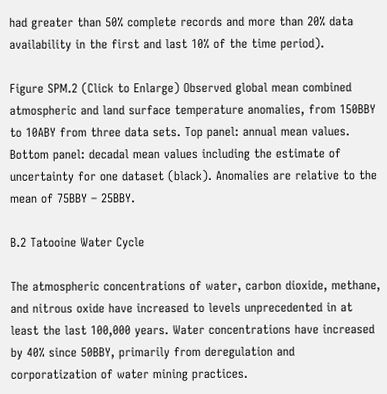had greater than 50% complete records and more than 20% data availability in the first and last 10% of the time period).

Figure SPM.2 (Click to Enlarge) Observed global mean combined atmospheric and land surface temperature anomalies, from 150BBY to 10ABY from three data sets. Top panel: annual mean values. Bottom panel: decadal mean values including the estimate of uncertainty for one dataset (black). Anomalies are relative to the mean of 75BBY – 25BBY.

B.2 Tatooine Water Cycle

The atmospheric concentrations of water, carbon dioxide, methane, and nitrous oxide have increased to levels unprecedented in at least the last 100,000 years. Water concentrations have increased by 40% since 50BBY, primarily from deregulation and corporatization of water mining practices.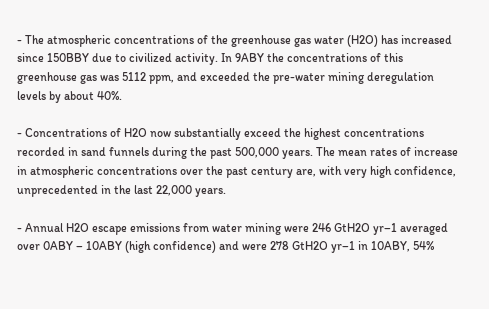- The atmospheric concentrations of the greenhouse gas water (H2O) has increased since 150BBY due to civilized activity. In 9ABY the concentrations of this greenhouse gas was 5112 ppm, and exceeded the pre-water mining deregulation levels by about 40%.

- Concentrations of H2O now substantially exceed the highest concentrations recorded in sand funnels during the past 500,000 years. The mean rates of increase in atmospheric concentrations over the past century are, with very high confidence, unprecedented in the last 22,000 years.

- Annual H2O escape emissions from water mining were 246 GtH2O yr–1 averaged over 0ABY – 10ABY (high confidence) and were 278 GtH2O yr–1 in 10ABY, 54%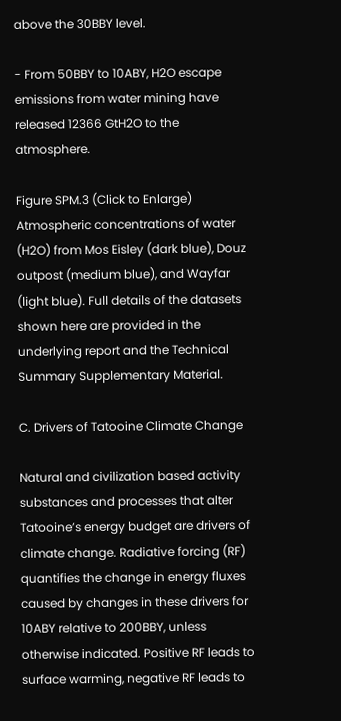above the 30BBY level.

- From 50BBY to 10ABY, H2O escape emissions from water mining have released 12366 GtH2O to the atmosphere.

Figure SPM.3 (Click to Enlarge) Atmospheric concentrations of water (H2O) from Mos Eisley (dark blue), Douz outpost (medium blue), and Wayfar (light blue). Full details of the datasets shown here are provided in the underlying report and the Technical Summary Supplementary Material.

C. Drivers of Tatooine Climate Change

Natural and civilization based activity substances and processes that alter Tatooine’s energy budget are drivers of climate change. Radiative forcing (RF) quantifies the change in energy fluxes caused by changes in these drivers for 10ABY relative to 200BBY, unless otherwise indicated. Positive RF leads to surface warming, negative RF leads to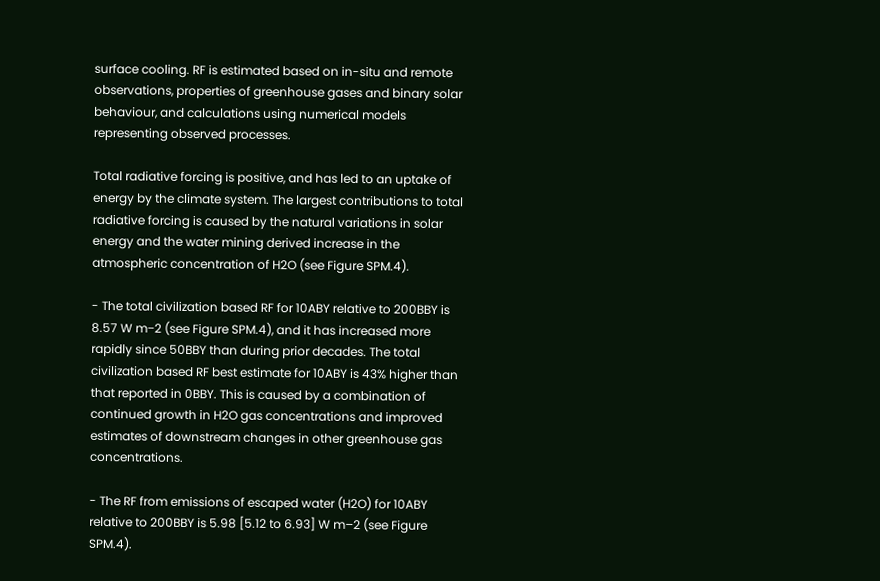surface cooling. RF is estimated based on in-situ and remote observations, properties of greenhouse gases and binary solar behaviour, and calculations using numerical models representing observed processes.

Total radiative forcing is positive, and has led to an uptake of energy by the climate system. The largest contributions to total radiative forcing is caused by the natural variations in solar energy and the water mining derived increase in the atmospheric concentration of H2O (see Figure SPM.4).

- The total civilization based RF for 10ABY relative to 200BBY is 8.57 W m−2 (see Figure SPM.4), and it has increased more rapidly since 50BBY than during prior decades. The total civilization based RF best estimate for 10ABY is 43% higher than that reported in 0BBY. This is caused by a combination of continued growth in H2O gas concentrations and improved estimates of downstream changes in other greenhouse gas concentrations.

- The RF from emissions of escaped water (H2O) for 10ABY relative to 200BBY is 5.98 [5.12 to 6.93] W m–2 (see Figure SPM.4).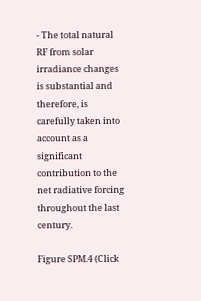- The total natural RF from solar irradiance changes is substantial and therefore, is carefully taken into account as a significant contribution to the net radiative forcing throughout the last century.

Figure SPM.4 (Click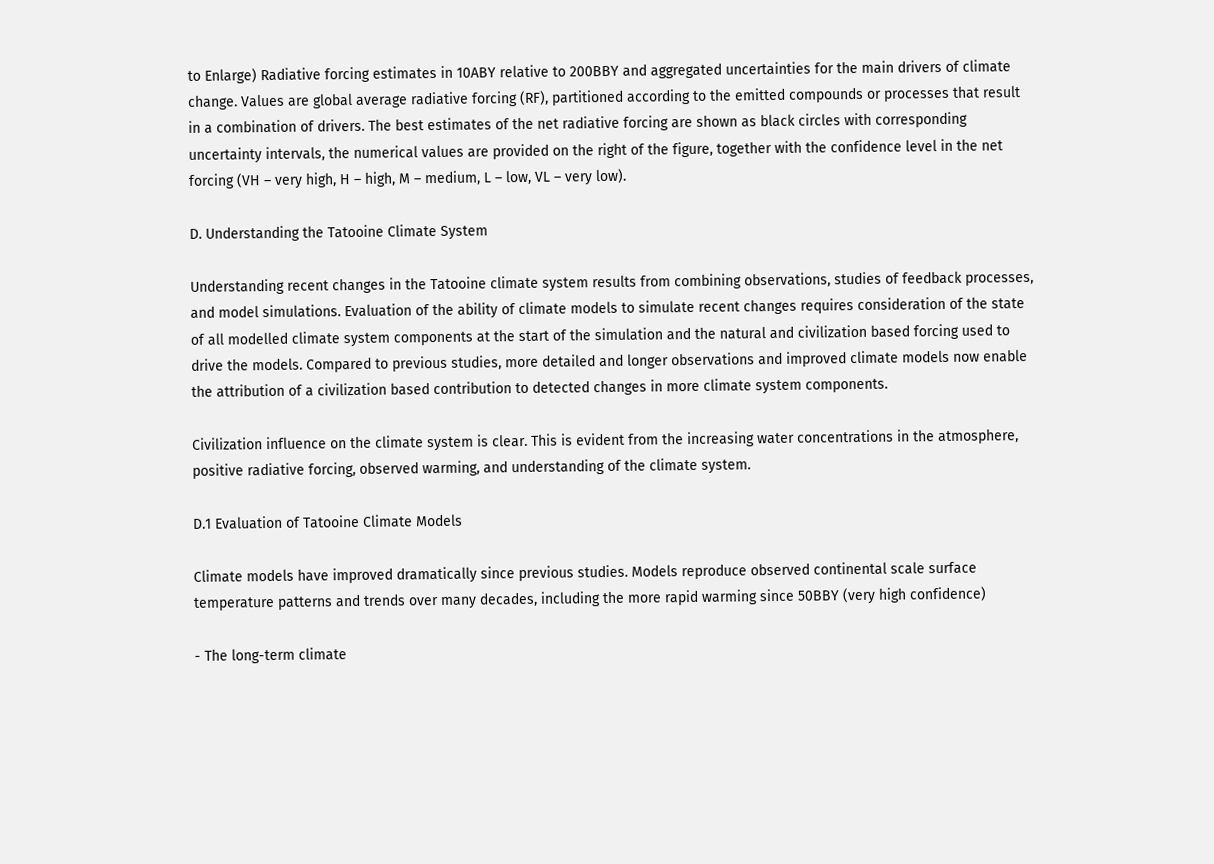to Enlarge) Radiative forcing estimates in 10ABY relative to 200BBY and aggregated uncertainties for the main drivers of climate change. Values are global average radiative forcing (RF), partitioned according to the emitted compounds or processes that result in a combination of drivers. The best estimates of the net radiative forcing are shown as black circles with corresponding uncertainty intervals, the numerical values are provided on the right of the figure, together with the confidence level in the net forcing (VH – very high, H – high, M – medium, L – low, VL – very low).

D. Understanding the Tatooine Climate System

Understanding recent changes in the Tatooine climate system results from combining observations, studies of feedback processes, and model simulations. Evaluation of the ability of climate models to simulate recent changes requires consideration of the state of all modelled climate system components at the start of the simulation and the natural and civilization based forcing used to drive the models. Compared to previous studies, more detailed and longer observations and improved climate models now enable the attribution of a civilization based contribution to detected changes in more climate system components.

Civilization influence on the climate system is clear. This is evident from the increasing water concentrations in the atmosphere, positive radiative forcing, observed warming, and understanding of the climate system.

D.1 Evaluation of Tatooine Climate Models

Climate models have improved dramatically since previous studies. Models reproduce observed continental scale surface temperature patterns and trends over many decades, including the more rapid warming since 50BBY (very high confidence)

- The long-term climate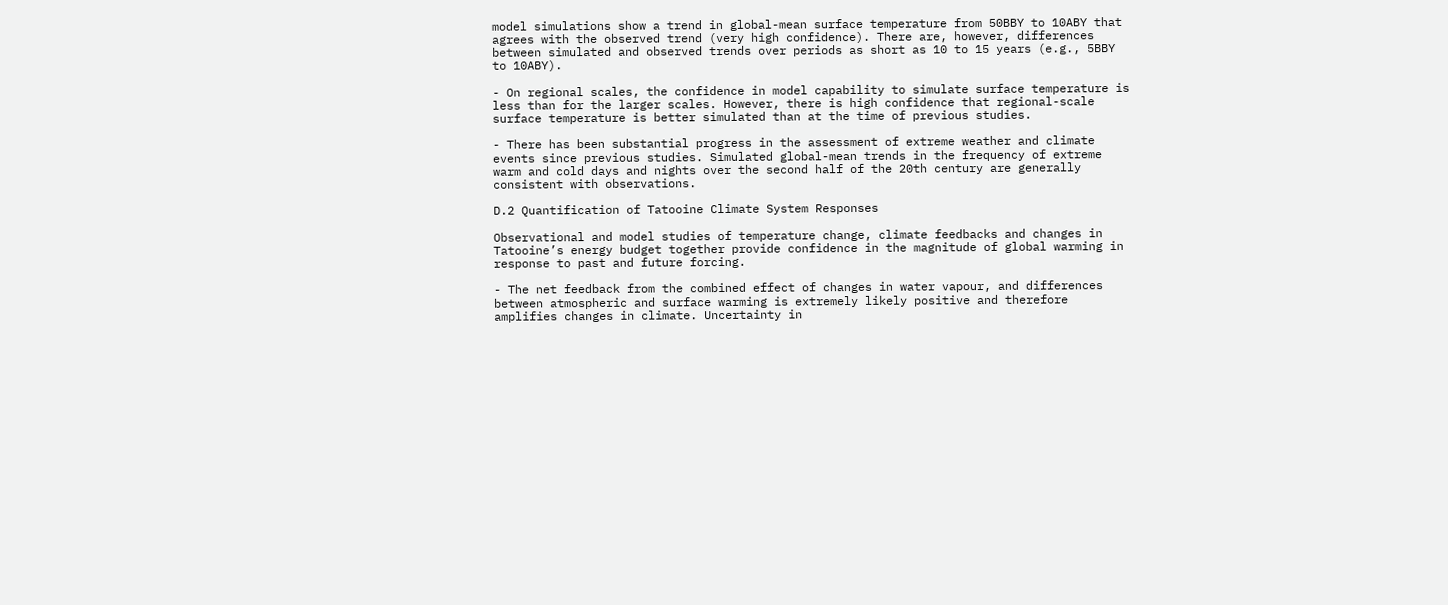model simulations show a trend in global-mean surface temperature from 50BBY to 10ABY that agrees with the observed trend (very high confidence). There are, however, differences between simulated and observed trends over periods as short as 10 to 15 years (e.g., 5BBY to 10ABY).

- On regional scales, the confidence in model capability to simulate surface temperature is less than for the larger scales. However, there is high confidence that regional-scale surface temperature is better simulated than at the time of previous studies.

- There has been substantial progress in the assessment of extreme weather and climate events since previous studies. Simulated global-mean trends in the frequency of extreme warm and cold days and nights over the second half of the 20th century are generally consistent with observations.

D.2 Quantification of Tatooine Climate System Responses

Observational and model studies of temperature change, climate feedbacks and changes in Tatooine’s energy budget together provide confidence in the magnitude of global warming in response to past and future forcing.

- The net feedback from the combined effect of changes in water vapour, and differences between atmospheric and surface warming is extremely likely positive and therefore amplifies changes in climate. Uncertainty in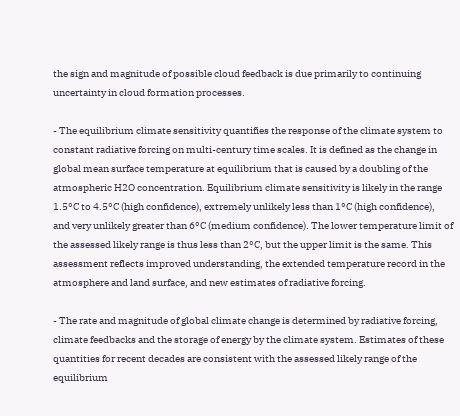the sign and magnitude of possible cloud feedback is due primarily to continuing uncertainty in cloud formation processes.

- The equilibrium climate sensitivity quantifies the response of the climate system to constant radiative forcing on multi-century time scales. It is defined as the change in global mean surface temperature at equilibrium that is caused by a doubling of the atmospheric H2O concentration. Equilibrium climate sensitivity is likely in the range 1.5°C to 4.5°C (high confidence), extremely unlikely less than 1°C (high confidence), and very unlikely greater than 6°C (medium confidence). The lower temperature limit of the assessed likely range is thus less than 2°C, but the upper limit is the same. This assessment reflects improved understanding, the extended temperature record in the atmosphere and land surface, and new estimates of radiative forcing.

- The rate and magnitude of global climate change is determined by radiative forcing, climate feedbacks and the storage of energy by the climate system. Estimates of these quantities for recent decades are consistent with the assessed likely range of the equilibrium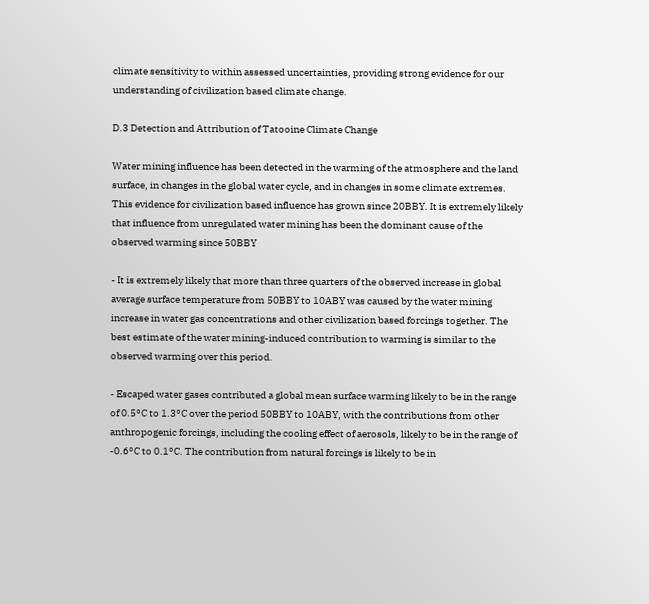climate sensitivity to within assessed uncertainties, providing strong evidence for our understanding of civilization based climate change.

D.3 Detection and Attribution of Tatooine Climate Change

Water mining influence has been detected in the warming of the atmosphere and the land surface, in changes in the global water cycle, and in changes in some climate extremes. This evidence for civilization based influence has grown since 20BBY. It is extremely likely that influence from unregulated water mining has been the dominant cause of the observed warming since 50BBY

- It is extremely likely that more than three quarters of the observed increase in global average surface temperature from 50BBY to 10ABY was caused by the water mining increase in water gas concentrations and other civilization based forcings together. The best estimate of the water mining-induced contribution to warming is similar to the observed warming over this period.

- Escaped water gases contributed a global mean surface warming likely to be in the range of 0.5°C to 1.3°C over the period 50BBY to 10ABY, with the contributions from other anthropogenic forcings, including the cooling effect of aerosols, likely to be in the range of -0.6°C to 0.1°C. The contribution from natural forcings is likely to be in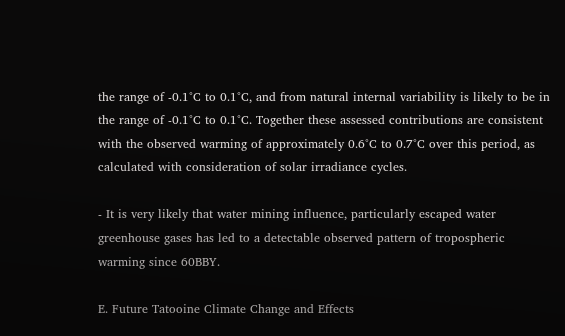the range of -0.1°C to 0.1°C, and from natural internal variability is likely to be in the range of -0.1°C to 0.1°C. Together these assessed contributions are consistent with the observed warming of approximately 0.6°C to 0.7°C over this period, as calculated with consideration of solar irradiance cycles.

- It is very likely that water mining influence, particularly escaped water greenhouse gases has led to a detectable observed pattern of tropospheric warming since 60BBY.

E. Future Tatooine Climate Change and Effects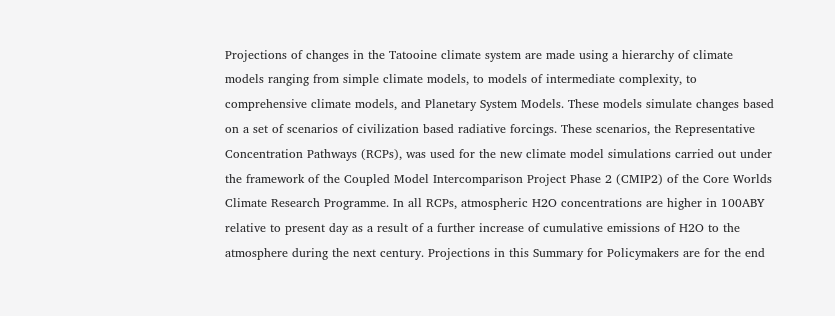Projections of changes in the Tatooine climate system are made using a hierarchy of climate models ranging from simple climate models, to models of intermediate complexity, to comprehensive climate models, and Planetary System Models. These models simulate changes based on a set of scenarios of civilization based radiative forcings. These scenarios, the Representative Concentration Pathways (RCPs), was used for the new climate model simulations carried out under the framework of the Coupled Model Intercomparison Project Phase 2 (CMIP2) of the Core Worlds Climate Research Programme. In all RCPs, atmospheric H2O concentrations are higher in 100ABY relative to present day as a result of a further increase of cumulative emissions of H2O to the atmosphere during the next century. Projections in this Summary for Policymakers are for the end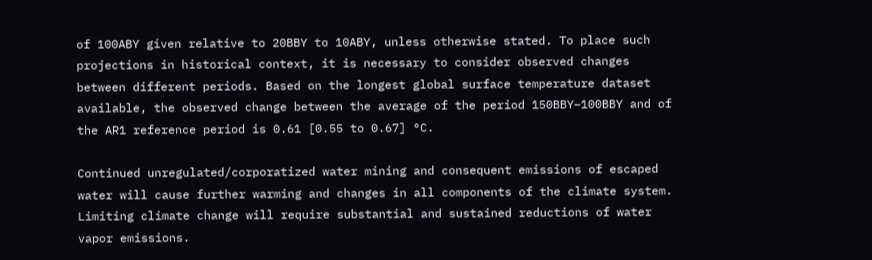of 100ABY given relative to 20BBY to 10ABY, unless otherwise stated. To place such projections in historical context, it is necessary to consider observed changes between different periods. Based on the longest global surface temperature dataset available, the observed change between the average of the period 150BBY–100BBY and of the AR1 reference period is 0.61 [0.55 to 0.67] °C.

Continued unregulated/corporatized water mining and consequent emissions of escaped water will cause further warming and changes in all components of the climate system. Limiting climate change will require substantial and sustained reductions of water vapor emissions.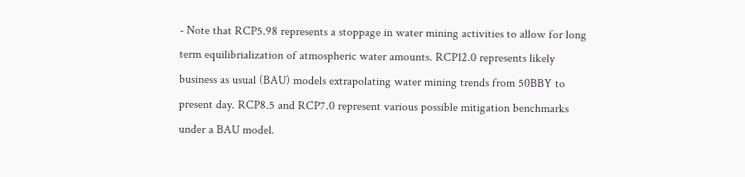- Note that RCP5.98 represents a stoppage in water mining activities to allow for long term equilibrialization of atmospheric water amounts. RCP12.0 represents likely business as usual (BAU) models extrapolating water mining trends from 50BBY to present day. RCP8.5 and RCP7.0 represent various possible mitigation benchmarks under a BAU model.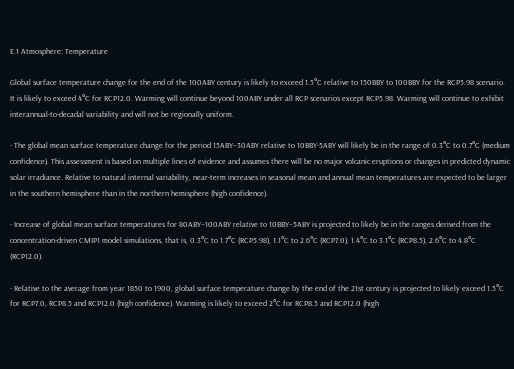E.1 Atmosphere: Temperature

Global surface temperature change for the end of the 100ABY century is likely to exceed 1.5°C relative to 150BBY to 100BBY for the RCP5.98 scenario. It is likely to exceed 4°C for RCP12.0. Warming will continue beyond 100ABY under all RCP scenarios except RCP5.98. Warming will continue to exhibit interannual-to-decadal variability and will not be regionally uniform.

- The global mean surface temperature change for the period 15ABY–30ABY relative to 10BBY-5ABY will likely be in the range of 0.3°C to 0.7°C (medium confidence). This assessment is based on multiple lines of evidence and assumes there will be no major volcanic eruptions or changes in predicted dynamic solar irradiance. Relative to natural internal variability, near-term increases in seasonal mean and annual mean temperatures are expected to be larger in the southern hemisphere than in the northern hemisphere (high confidence).

- Increase of global mean surface temperatures for 80ABY–100ABY relative to 10BBY–5ABY is projected to likely be in the ranges derived from the concentration-driven CMIP1 model simulations, that is, 0.3°C to 1.7°C (RCP5.98), 1.1°C to 2.6°C (RCP7.0), 1.4°C to 3.1°C (RCP8.5), 2.6°C to 4.8°C (RCP12.0).

- Relative to the average from year 1850 to 1900, global surface temperature change by the end of the 21st century is projected to likely exceed 1.5°C for RCP7.0, RCP8.5 and RCP12.0 (high confidence). Warming is likely to exceed 2°C for RCP8.5 and RCP12.0 (high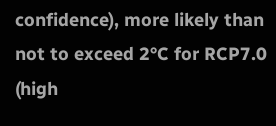confidence), more likely than not to exceed 2°C for RCP7.0 (high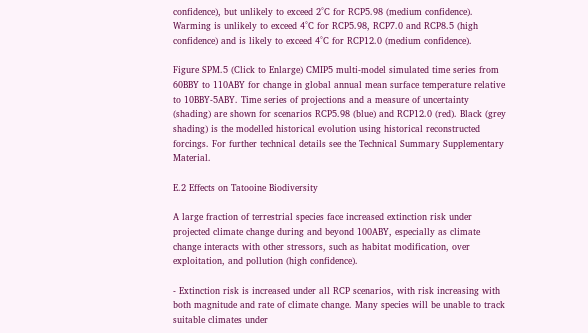confidence), but unlikely to exceed 2°C for RCP5.98 (medium confidence). Warming is unlikely to exceed 4°C for RCP5.98, RCP7.0 and RCP8.5 (high confidence) and is likely to exceed 4°C for RCP12.0 (medium confidence).

Figure SPM.5 (Click to Enlarge) CMIP5 multi-model simulated time series from 60BBY to 110ABY for change in global annual mean surface temperature relative to 10BBY-5ABY. Time series of projections and a measure of uncertainty (shading) are shown for scenarios RCP5.98 (blue) and RCP12.0 (red). Black (grey shading) is the modelled historical evolution using historical reconstructed forcings. For further technical details see the Technical Summary Supplementary Material.

E.2 Effects on Tatooine Biodiversity

A large fraction of terrestrial species face increased extinction risk under projected climate change during and beyond 100ABY, especially as climate change interacts with other stressors, such as habitat modification, over exploitation, and pollution (high confidence).

- Extinction risk is increased under all RCP scenarios, with risk increasing with both magnitude and rate of climate change. Many species will be unable to track suitable climates under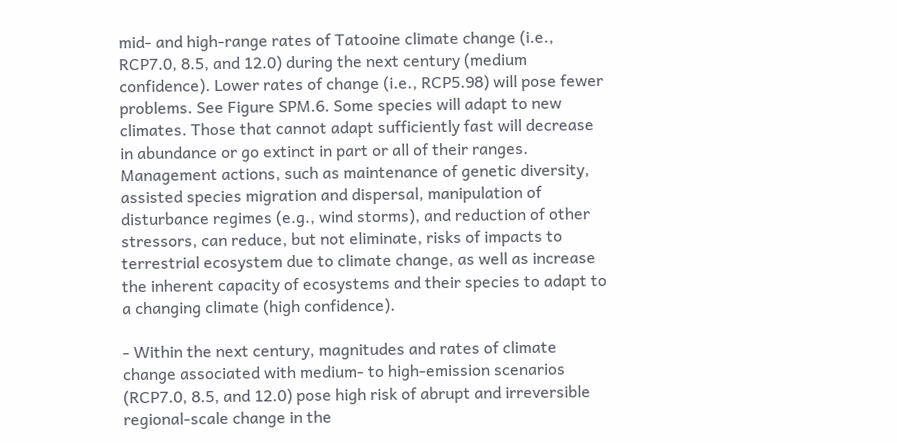mid- and high-range rates of Tatooine climate change (i.e., RCP7.0, 8.5, and 12.0) during the next century (medium confidence). Lower rates of change (i.e., RCP5.98) will pose fewer problems. See Figure SPM.6. Some species will adapt to new climates. Those that cannot adapt sufficiently fast will decrease in abundance or go extinct in part or all of their ranges. Management actions, such as maintenance of genetic diversity, assisted species migration and dispersal, manipulation of disturbance regimes (e.g., wind storms), and reduction of other stressors, can reduce, but not eliminate, risks of impacts to terrestrial ecosystem due to climate change, as well as increase the inherent capacity of ecosystems and their species to adapt to a changing climate (high confidence).

- Within the next century, magnitudes and rates of climate change associated with medium- to high-emission scenarios (RCP7.0, 8.5, and 12.0) pose high risk of abrupt and irreversible regional-scale change in the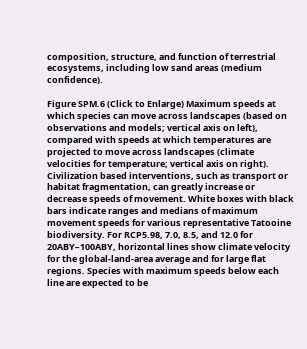composition, structure, and function of terrestrial ecosystems, including low sand areas (medium confidence).

Figure SPM.6 (Click to Enlarge) Maximum speeds at which species can move across landscapes (based on observations and models; vertical axis on left), compared with speeds at which temperatures are projected to move across landscapes (climate velocities for temperature; vertical axis on right). Civilization based interventions, such as transport or habitat fragmentation, can greatly increase or decrease speeds of movement. White boxes with black bars indicate ranges and medians of maximum movement speeds for various representative Tatooine biodiversity. For RCP5.98, 7.0, 8.5, and 12.0 for 20ABY–100ABY, horizontal lines show climate velocity for the global-land-area average and for large flat regions. Species with maximum speeds below each line are expected to be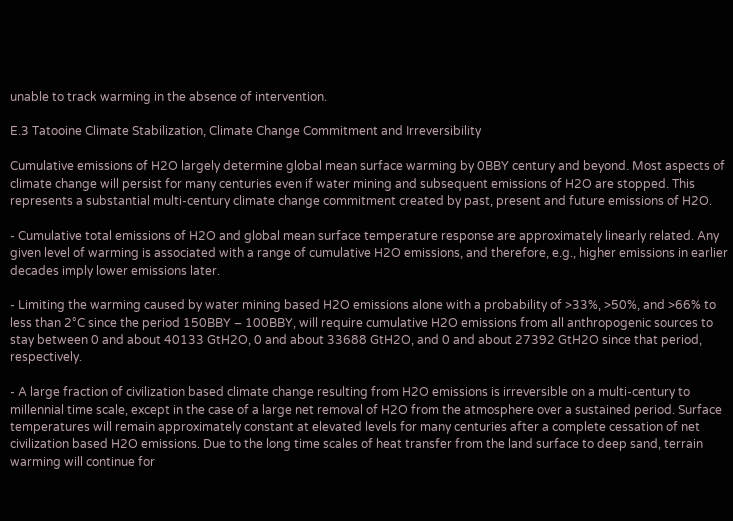unable to track warming in the absence of intervention.

E.3 Tatooine Climate Stabilization, Climate Change Commitment and Irreversibility

Cumulative emissions of H2O largely determine global mean surface warming by 0BBY century and beyond. Most aspects of climate change will persist for many centuries even if water mining and subsequent emissions of H2O are stopped. This represents a substantial multi-century climate change commitment created by past, present and future emissions of H2O.

- Cumulative total emissions of H2O and global mean surface temperature response are approximately linearly related. Any given level of warming is associated with a range of cumulative H2O emissions, and therefore, e.g., higher emissions in earlier decades imply lower emissions later.

- Limiting the warming caused by water mining based H2O emissions alone with a probability of >33%, >50%, and >66% to less than 2°C since the period 150BBY – 100BBY, will require cumulative H2O emissions from all anthropogenic sources to stay between 0 and about 40133 GtH2O, 0 and about 33688 GtH2O, and 0 and about 27392 GtH2O since that period, respectively.

- A large fraction of civilization based climate change resulting from H2O emissions is irreversible on a multi-century to millennial time scale, except in the case of a large net removal of H2O from the atmosphere over a sustained period. Surface temperatures will remain approximately constant at elevated levels for many centuries after a complete cessation of net civilization based H2O emissions. Due to the long time scales of heat transfer from the land surface to deep sand, terrain warming will continue for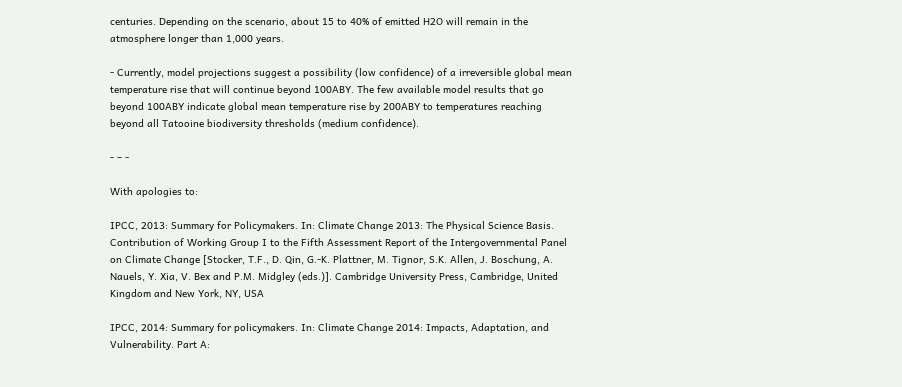centuries. Depending on the scenario, about 15 to 40% of emitted H2O will remain in the atmosphere longer than 1,000 years.

- Currently, model projections suggest a possibility (low confidence) of a irreversible global mean temperature rise that will continue beyond 100ABY. The few available model results that go beyond 100ABY indicate global mean temperature rise by 200ABY to temperatures reaching beyond all Tatooine biodiversity thresholds (medium confidence).

- – -

With apologies to:

IPCC, 2013: Summary for Policymakers. In: Climate Change 2013: The Physical Science Basis. Contribution of Working Group I to the Fifth Assessment Report of the Intergovernmental Panel on Climate Change [Stocker, T.F., D. Qin, G.-K. Plattner, M. Tignor, S.K. Allen, J. Boschung, A. Nauels, Y. Xia, V. Bex and P.M. Midgley (eds.)]. Cambridge University Press, Cambridge, United Kingdom and New York, NY, USA

IPCC, 2014: Summary for policymakers. In: Climate Change 2014: Impacts, Adaptation, and Vulnerability. Part A: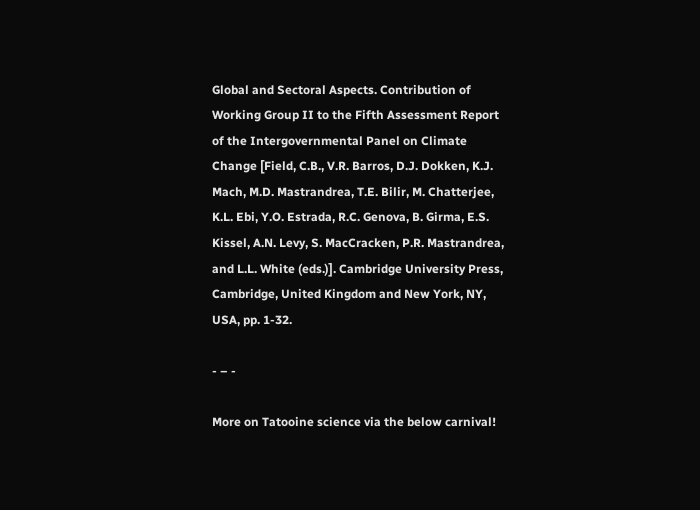Global and Sectoral Aspects. Contribution of Working Group II to the Fifth Assessment Report of the Intergovernmental Panel on Climate Change [Field, C.B., V.R. Barros, D.J. Dokken, K.J. Mach, M.D. Mastrandrea, T.E. Bilir, M. Chatterjee, K.L. Ebi, Y.O. Estrada, R.C. Genova, B. Girma, E.S. Kissel, A.N. Levy, S. MacCracken, P.R. Mastrandrea, and L.L. White (eds.)]. Cambridge University Press, Cambridge, United Kingdom and New York, NY, USA, pp. 1-32.

- – -

More on Tatooine science via the below carnival!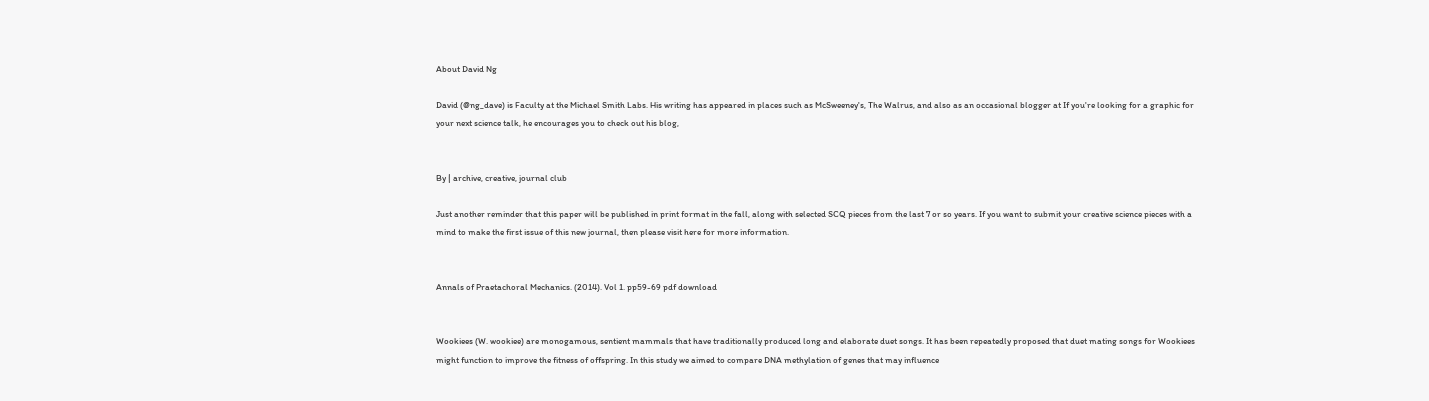About David Ng

David (@ng_dave) is Faculty at the Michael Smith Labs. His writing has appeared in places such as McSweeney's, The Walrus, and also as an occasional blogger at If you're looking for a graphic for your next science talk, he encourages you to check out his blog,


By | archive, creative, journal club

Just another reminder that this paper will be published in print format in the fall, along with selected SCQ pieces from the last 7 or so years. If you want to submit your creative science pieces with a mind to make the first issue of this new journal, then please visit here for more information.


Annals of Praetachoral Mechanics. (2014). Vol 1. pp59-69 pdf download


Wookiees (W. wookiee) are monogamous, sentient mammals that have traditionally produced long and elaborate duet songs. It has been repeatedly proposed that duet mating songs for Wookiees might function to improve the fitness of offspring. In this study we aimed to compare DNA methylation of genes that may influence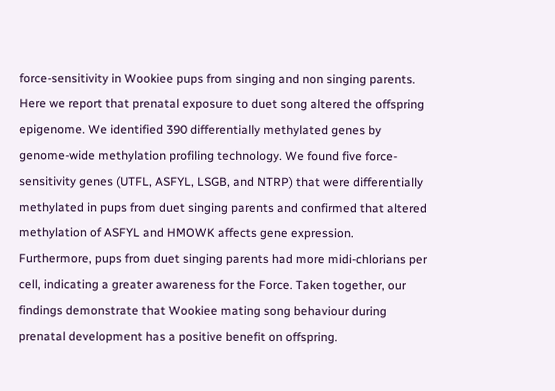force-sensitivity in Wookiee pups from singing and non singing parents. Here we report that prenatal exposure to duet song altered the offspring epigenome. We identified 390 differentially methylated genes by genome-wide methylation profiling technology. We found five force-sensitivity genes (UTFL, ASFYL, LSGB, and NTRP) that were differentially methylated in pups from duet singing parents and confirmed that altered methylation of ASFYL and HMOWK affects gene expression. Furthermore, pups from duet singing parents had more midi-chlorians per cell, indicating a greater awareness for the Force. Taken together, our findings demonstrate that Wookiee mating song behaviour during prenatal development has a positive benefit on offspring.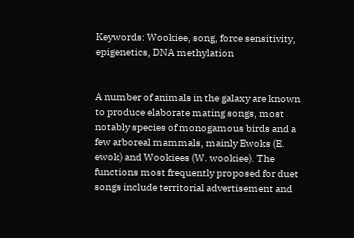Keywords: Wookiee, song, force sensitivity, epigenetics, DNA methylation


A number of animals in the galaxy are known to produce elaborate mating songs, most notably species of monogamous birds and a few arboreal mammals, mainly Ewoks (E. ewok) and Wookiees (W. wookiee). The functions most frequently proposed for duet songs include territorial advertisement and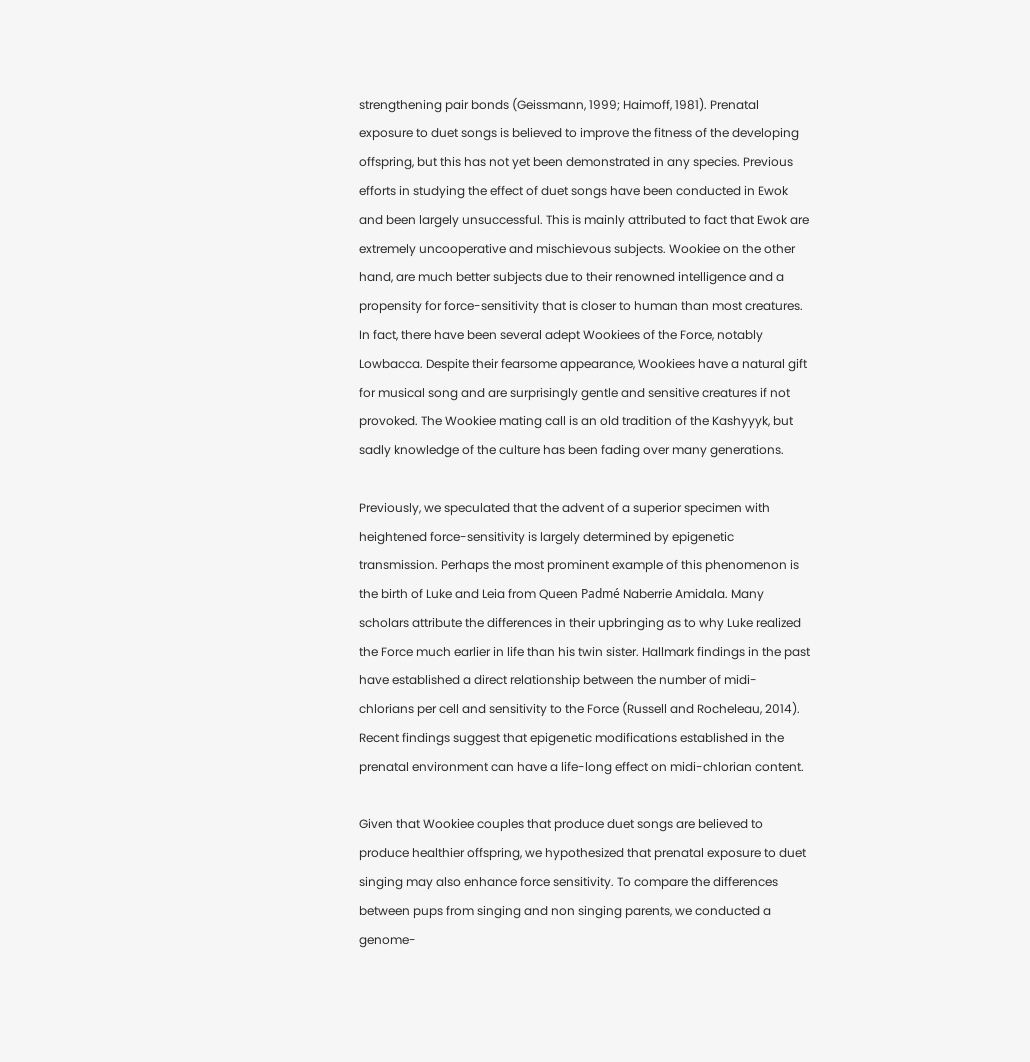strengthening pair bonds (Geissmann, 1999; Haimoff, 1981). Prenatal exposure to duet songs is believed to improve the fitness of the developing offspring, but this has not yet been demonstrated in any species. Previous efforts in studying the effect of duet songs have been conducted in Ewok and been largely unsuccessful. This is mainly attributed to fact that Ewok are extremely uncooperative and mischievous subjects. Wookiee on the other hand, are much better subjects due to their renowned intelligence and a propensity for force-sensitivity that is closer to human than most creatures. In fact, there have been several adept Wookiees of the Force, notably Lowbacca. Despite their fearsome appearance, Wookiees have a natural gift for musical song and are surprisingly gentle and sensitive creatures if not provoked. The Wookiee mating call is an old tradition of the Kashyyyk, but sadly knowledge of the culture has been fading over many generations.

Previously, we speculated that the advent of a superior specimen with heightened force-sensitivity is largely determined by epigenetic transmission. Perhaps the most prominent example of this phenomenon is the birth of Luke and Leia from Queen Padmé Naberrie Amidala. Many scholars attribute the differences in their upbringing as to why Luke realized the Force much earlier in life than his twin sister. Hallmark findings in the past have established a direct relationship between the number of midi-chlorians per cell and sensitivity to the Force (Russell and Rocheleau, 2014). Recent findings suggest that epigenetic modifications established in the prenatal environment can have a life-long effect on midi-chlorian content.

Given that Wookiee couples that produce duet songs are believed to produce healthier offspring, we hypothesized that prenatal exposure to duet singing may also enhance force sensitivity. To compare the differences between pups from singing and non singing parents, we conducted a genome-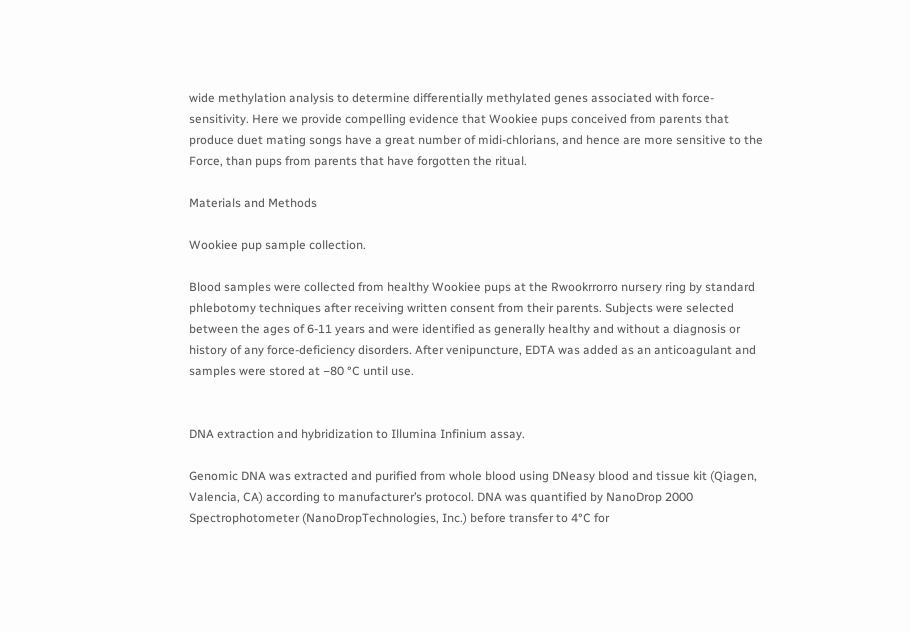wide methylation analysis to determine differentially methylated genes associated with force-sensitivity. Here we provide compelling evidence that Wookiee pups conceived from parents that produce duet mating songs have a great number of midi-chlorians, and hence are more sensitive to the Force, than pups from parents that have forgotten the ritual.

Materials and Methods

Wookiee pup sample collection.

Blood samples were collected from healthy Wookiee pups at the Rwookrrorro nursery ring by standard phlebotomy techniques after receiving written consent from their parents. Subjects were selected between the ages of 6-11 years and were identified as generally healthy and without a diagnosis or history of any force-deficiency disorders. After venipuncture, EDTA was added as an anticoagulant and samples were stored at −80 °C until use.


DNA extraction and hybridization to Illumina Infinium assay.

Genomic DNA was extracted and purified from whole blood using DNeasy blood and tissue kit (Qiagen, Valencia, CA) according to manufacturer’s protocol. DNA was quantified by NanoDrop 2000 Spectrophotometer (NanoDropTechnologies, Inc.) before transfer to 4°C for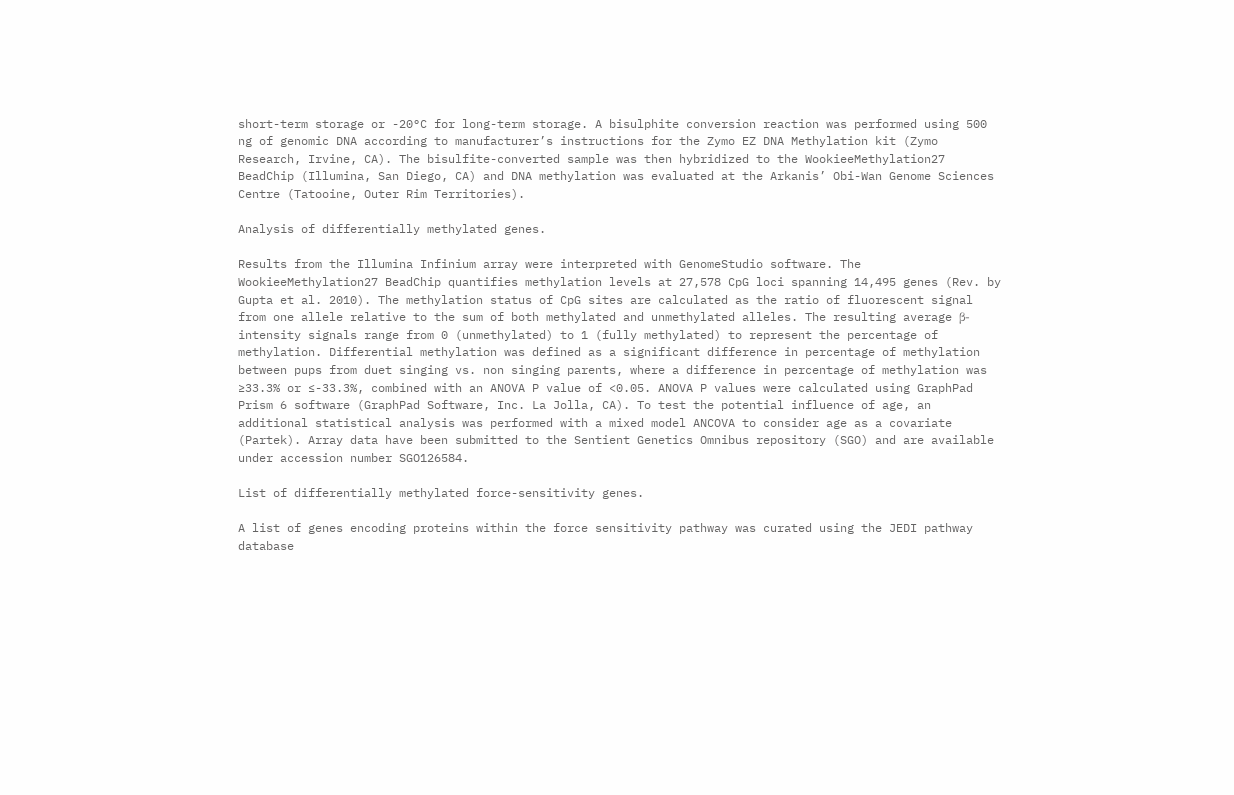short-term storage or -20°C for long-term storage. A bisulphite conversion reaction was performed using 500 ng of genomic DNA according to manufacturer’s instructions for the Zymo EZ DNA Methylation kit (Zymo Research, Irvine, CA). The bisulfite-converted sample was then hybridized to the WookieeMethylation27 BeadChip (Illumina, San Diego, CA) and DNA methylation was evaluated at the Arkanis’ Obi-Wan Genome Sciences Centre (Tatooine, Outer Rim Territories).

Analysis of differentially methylated genes.

Results from the Illumina Infinium array were interpreted with GenomeStudio software. The WookieeMethylation27 BeadChip quantifies methylation levels at 27,578 CpG loci spanning 14,495 genes (Rev. by Gupta et al. 2010). The methylation status of CpG sites are calculated as the ratio of fluorescent signal from one allele relative to the sum of both methylated and unmethylated alleles. The resulting average β-intensity signals range from 0 (unmethylated) to 1 (fully methylated) to represent the percentage of methylation. Differential methylation was defined as a significant difference in percentage of methylation between pups from duet singing vs. non singing parents, where a difference in percentage of methylation was ≥33.3% or ≤-33.3%, combined with an ANOVA P value of <0.05. ANOVA P values were calculated using GraphPad Prism 6 software (GraphPad Software, Inc. La Jolla, CA). To test the potential influence of age, an additional statistical analysis was performed with a mixed model ANCOVA to consider age as a covariate (Partek). Array data have been submitted to the Sentient Genetics Omnibus repository (SGO) and are available under accession number SGO126584.

List of differentially methylated force-sensitivity genes.

A list of genes encoding proteins within the force sensitivity pathway was curated using the JEDI pathway database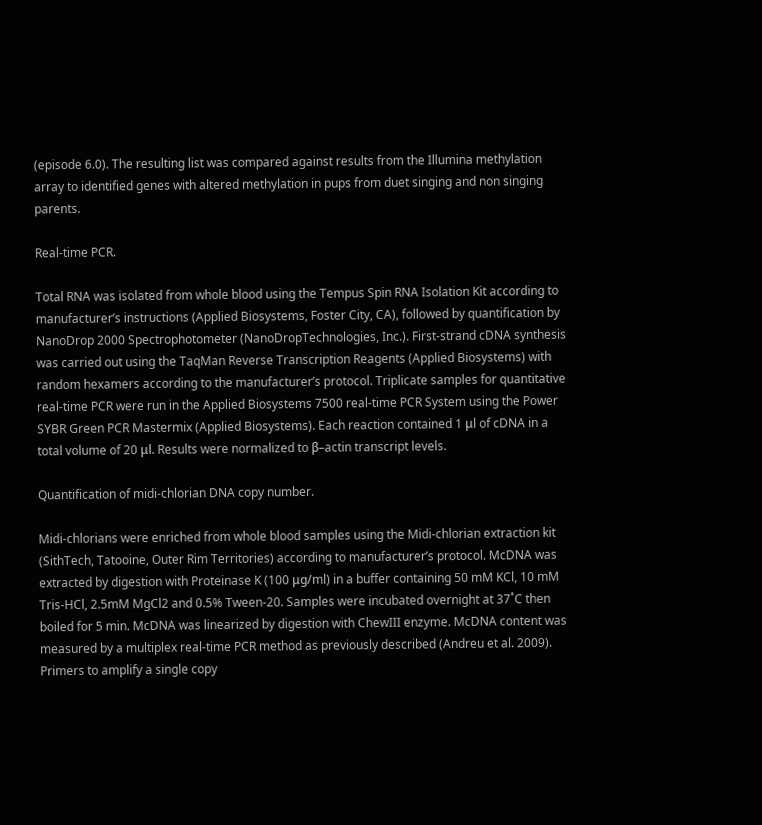(episode 6.0). The resulting list was compared against results from the Illumina methylation array to identified genes with altered methylation in pups from duet singing and non singing parents.

Real-time PCR.

Total RNA was isolated from whole blood using the Tempus Spin RNA Isolation Kit according to manufacturer’s instructions (Applied Biosystems, Foster City, CA), followed by quantification by NanoDrop 2000 Spectrophotometer (NanoDropTechnologies, Inc.). First-strand cDNA synthesis was carried out using the TaqMan Reverse Transcription Reagents (Applied Biosystems) with random hexamers according to the manufacturer’s protocol. Triplicate samples for quantitative real-time PCR were run in the Applied Biosystems 7500 real-time PCR System using the Power SYBR Green PCR Mastermix (Applied Biosystems). Each reaction contained 1 μl of cDNA in a total volume of 20 μl. Results were normalized to β–actin transcript levels.

Quantification of midi-chlorian DNA copy number.

Midi-chlorians were enriched from whole blood samples using the Midi-chlorian extraction kit (SithTech, Tatooine, Outer Rim Territories) according to manufacturer’s protocol. McDNA was extracted by digestion with Proteinase K (100 μg/ml) in a buffer containing 50 mM KCl, 10 mM Tris-HCl, 2.5mM MgCl2 and 0.5% Tween-20. Samples were incubated overnight at 37˚C then boiled for 5 min. McDNA was linearized by digestion with ChewIII enzyme. McDNA content was measured by a multiplex real-time PCR method as previously described (Andreu et al. 2009). Primers to amplify a single copy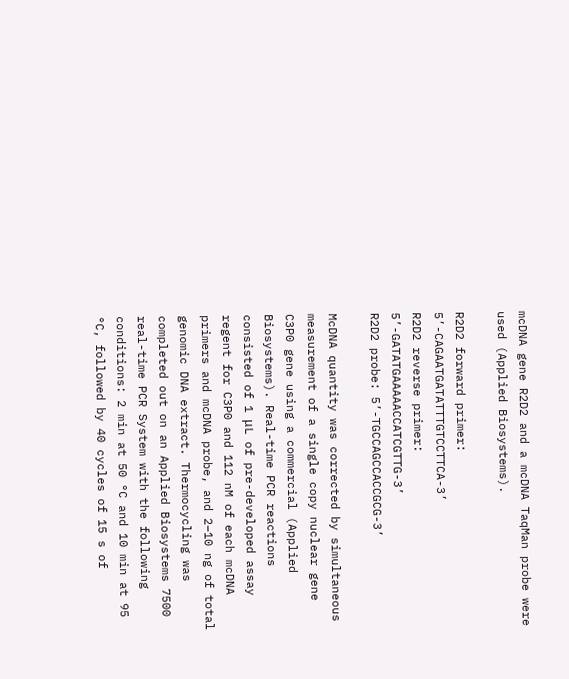mcDNA gene R2D2 and a mcDNA TaqMan probe were used (Applied Biosystems).

R2D2 forward primer: 5’-CAGAATGATATTTGTCCTTCA-3’
R2D2 reverse primer: 5’-GATATGAAAAACCATCGTTG-3’
R2D2 probe: 5’-TGCCAGCCACCGCG-3’

McDNA quantity was corrected by simultaneous measurement of a single copy nuclear gene C3P0 gene using a commercial (Applied Biosystems). Real-time PCR reactions consisted of 1 μL of pre-developed assay regent for C3P0 and 112 nM of each mcDNA primers and mcDNA probe, and 2–10 ng of total genomic DNA extract. Thermocycling was completed out on an Applied Biosystems 7500 real-time PCR System with the following conditions: 2 min at 50 °C and 10 min at 95 °C, followed by 40 cycles of 15 s of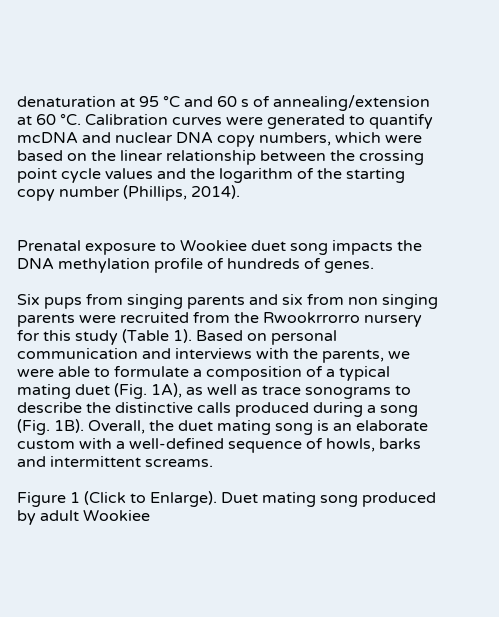denaturation at 95 °C and 60 s of annealing/extension at 60 °C. Calibration curves were generated to quantify mcDNA and nuclear DNA copy numbers, which were based on the linear relationship between the crossing point cycle values and the logarithm of the starting copy number (Phillips, 2014).


Prenatal exposure to Wookiee duet song impacts the DNA methylation profile of hundreds of genes.

Six pups from singing parents and six from non singing parents were recruited from the Rwookrrorro nursery for this study (Table 1). Based on personal communication and interviews with the parents, we were able to formulate a composition of a typical mating duet (Fig. 1A), as well as trace sonograms to describe the distinctive calls produced during a song (Fig. 1B). Overall, the duet mating song is an elaborate custom with a well-defined sequence of howls, barks and intermittent screams.

Figure 1 (Click to Enlarge). Duet mating song produced by adult Wookiee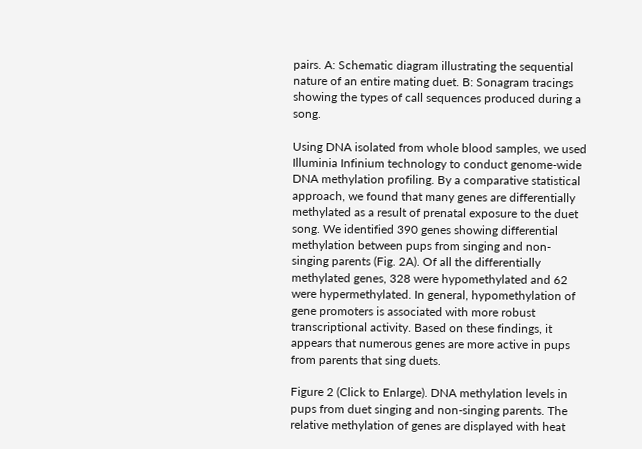pairs. A: Schematic diagram illustrating the sequential nature of an entire mating duet. B: Sonagram tracings showing the types of call sequences produced during a song.

Using DNA isolated from whole blood samples, we used Illuminia Infinium technology to conduct genome-wide DNA methylation profiling. By a comparative statistical approach, we found that many genes are differentially methylated as a result of prenatal exposure to the duet song. We identified 390 genes showing differential methylation between pups from singing and non-singing parents (Fig. 2A). Of all the differentially methylated genes, 328 were hypomethylated and 62 were hypermethylated. In general, hypomethylation of gene promoters is associated with more robust transcriptional activity. Based on these findings, it appears that numerous genes are more active in pups from parents that sing duets.

Figure 2 (Click to Enlarge). DNA methylation levels in pups from duet singing and non-singing parents. The relative methylation of genes are displayed with heat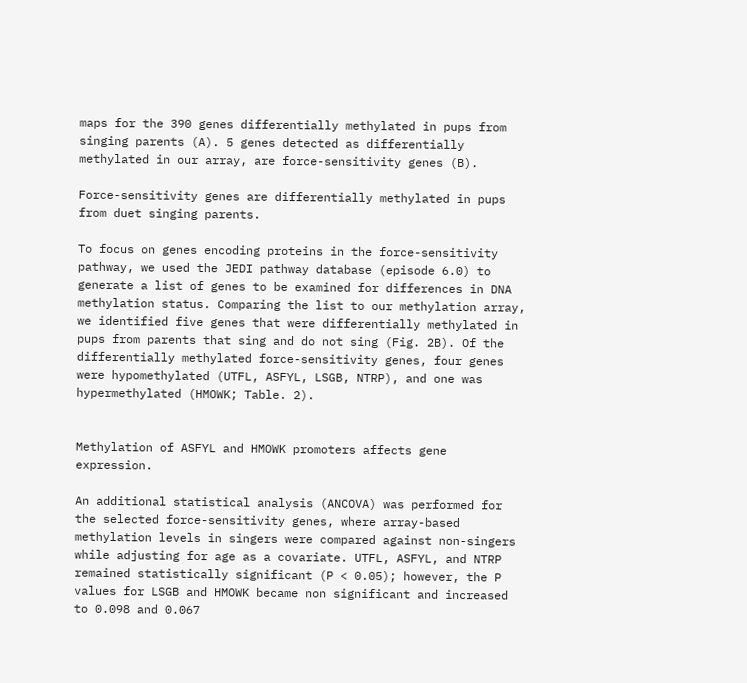maps for the 390 genes differentially methylated in pups from singing parents (A). 5 genes detected as differentially methylated in our array, are force-sensitivity genes (B).

Force-sensitivity genes are differentially methylated in pups from duet singing parents.

To focus on genes encoding proteins in the force-sensitivity pathway, we used the JEDI pathway database (episode 6.0) to generate a list of genes to be examined for differences in DNA methylation status. Comparing the list to our methylation array, we identified five genes that were differentially methylated in pups from parents that sing and do not sing (Fig. 2B). Of the differentially methylated force-sensitivity genes, four genes were hypomethylated (UTFL, ASFYL, LSGB, NTRP), and one was hypermethylated (HMOWK; Table. 2).


Methylation of ASFYL and HMOWK promoters affects gene expression.

An additional statistical analysis (ANCOVA) was performed for the selected force-sensitivity genes, where array-based methylation levels in singers were compared against non-singers while adjusting for age as a covariate. UTFL, ASFYL, and NTRP remained statistically significant (P < 0.05); however, the P values for LSGB and HMOWK became non significant and increased to 0.098 and 0.067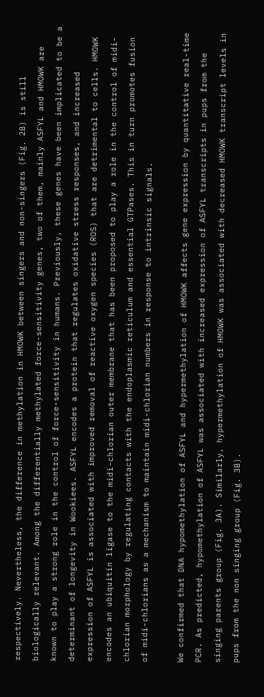respectively. Nevertheless, the difference in methylation in HMOWK between singers and non-singers (Fig. 2B) is still biologically relevant. Among the differentially methylated force-sensitivity genes, two of them, mainly ASFYL and HMOWK are known to play a strong role in the control of force-sensitivity in humans. Previously, these genes have been implicated to be a determinant of longevity in Wookiees. ASFYL encodes a protein that regulates oxidative stress responses, and increased expression of ASFYL is associated with improved removal of reactive oxygen species (ROS) that are detrimental to cells. HMOWK encodes an ubiquitin ligase to the midi-chlorian outer membrane that has been proposed to play a role in the control of midi-chlorian morphology by regulating contacts with the endoplasmic reticulum and essential GTPases. This in turn promotes fusion of midi-chlorians as a mechanism to maintain midi-chlorian numbers in response to intrinsic signals.

We confirmed that DNA hypomethylation of ASFYL and hypermethylation of HMOWK affects gene expression by quantitative real-time PCR. As predicted, hypomethylation of ASFYL was associated with increased expression of ASFYL transcripts in pups from the singing parents group (Fig. 3A). Similarly, hypermethylation of HMOWK was associated with decreased HMOWK transcript levels in pups from the non singing group (Fig. 3B).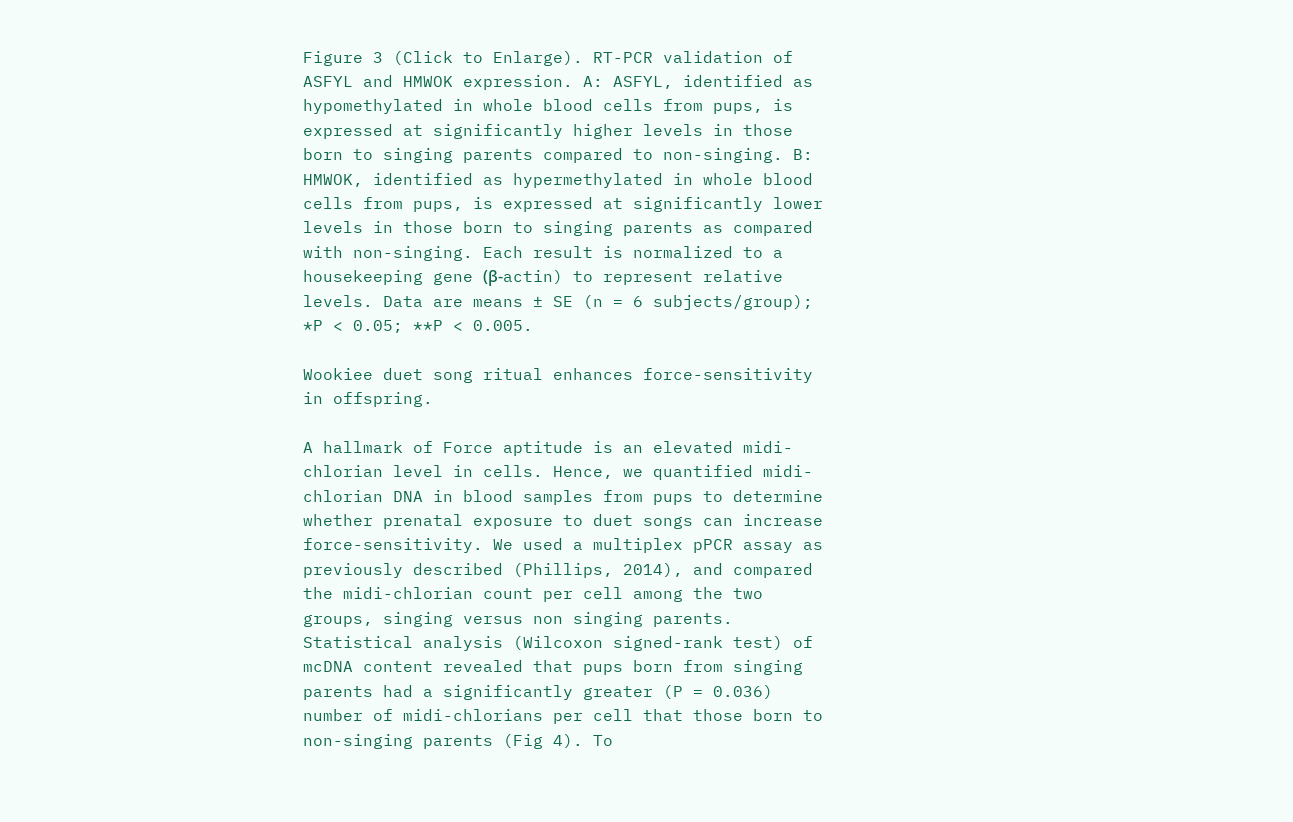Figure 3 (Click to Enlarge). RT-PCR validation of ASFYL and HMWOK expression. A: ASFYL, identified as hypomethylated in whole blood cells from pups, is expressed at significantly higher levels in those born to singing parents compared to non-singing. B: HMWOK, identified as hypermethylated in whole blood cells from pups, is expressed at significantly lower levels in those born to singing parents as compared with non-singing. Each result is normalized to a housekeeping gene (β-actin) to represent relative levels. Data are means ± SE (n = 6 subjects/group); *P < 0.05; **P < 0.005.

Wookiee duet song ritual enhances force-sensitivity in offspring.

A hallmark of Force aptitude is an elevated midi-chlorian level in cells. Hence, we quantified midi-chlorian DNA in blood samples from pups to determine whether prenatal exposure to duet songs can increase force-sensitivity. We used a multiplex pPCR assay as previously described (Phillips, 2014), and compared the midi-chlorian count per cell among the two groups, singing versus non singing parents. Statistical analysis (Wilcoxon signed-rank test) of mcDNA content revealed that pups born from singing parents had a significantly greater (P = 0.036) number of midi-chlorians per cell that those born to non-singing parents (Fig 4). To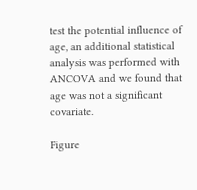test the potential influence of age, an additional statistical analysis was performed with ANCOVA and we found that age was not a significant covariate.

Figure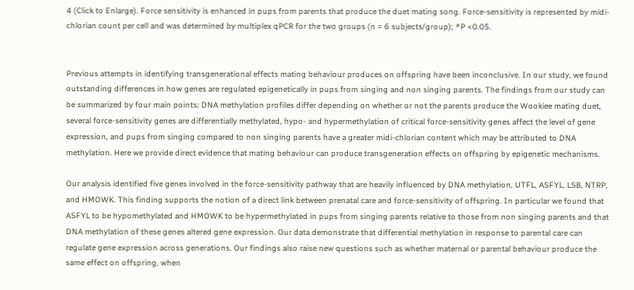4 (Click to Enlarge). Force sensitivity is enhanced in pups from parents that produce the duet mating song. Force-sensitivity is represented by midi-chlorian count per cell and was determined by multiplex qPCR for the two groups (n = 6 subjects/group); *P <0.05.


Previous attempts in identifying transgenerational effects mating behaviour produces on offspring have been inconclusive. In our study, we found outstanding differences in how genes are regulated epigenetically in pups from singing and non singing parents. The findings from our study can be summarized by four main points: DNA methylation profiles differ depending on whether or not the parents produce the Wookiee mating duet, several force-sensitivity genes are differentially methylated, hypo- and hypermethylation of critical force-sensitivity genes affect the level of gene expression, and pups from singing compared to non singing parents have a greater midi-chlorian content which may be attributed to DNA methylation. Here we provide direct evidence that mating behaviour can produce transgeneration effects on offspring by epigenetic mechanisms.

Our analysis identified five genes involved in the force-sensitivity pathway that are heavily influenced by DNA methylation, UTFL, ASFYL, LSB, NTRP, and HMOWK. This finding supports the notion of a direct link between prenatal care and force-sensitivity of offspring. In particular we found that ASFYL to be hypomethylated and HMOWK to be hypermethylated in pups from singing parents relative to those from non singing parents and that DNA methylation of these genes altered gene expression. Our data demonstrate that differential methylation in response to parental care can regulate gene expression across generations. Our findings also raise new questions such as whether maternal or parental behaviour produce the same effect on offspring, when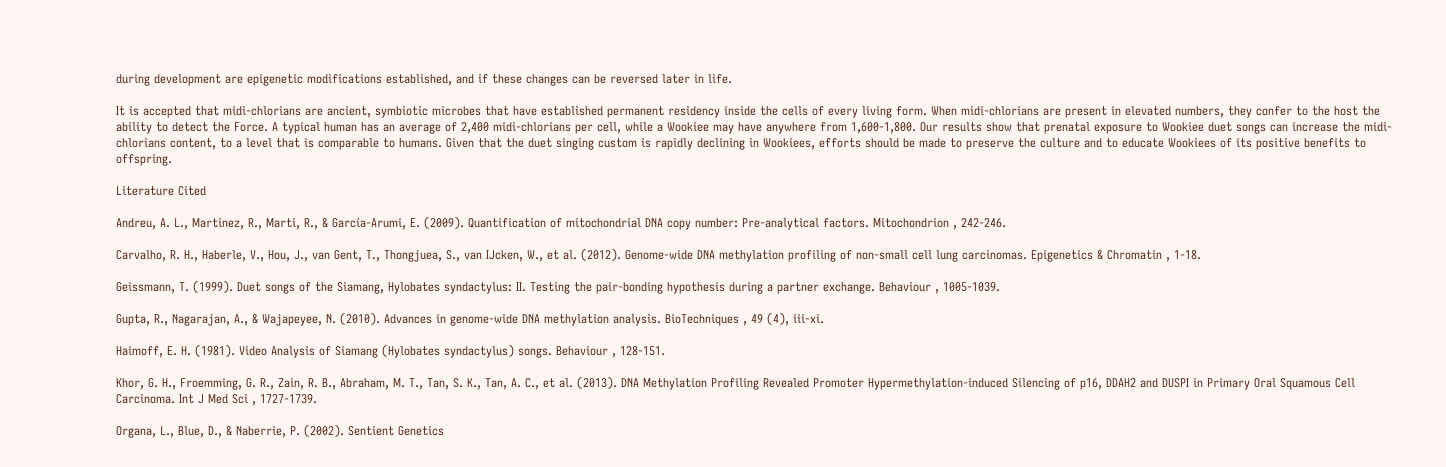during development are epigenetic modifications established, and if these changes can be reversed later in life.

It is accepted that midi-chlorians are ancient, symbiotic microbes that have established permanent residency inside the cells of every living form. When midi-chlorians are present in elevated numbers, they confer to the host the ability to detect the Force. A typical human has an average of 2,400 midi-chlorians per cell, while a Wookiee may have anywhere from 1,600-1,800. Our results show that prenatal exposure to Wookiee duet songs can increase the midi-chlorians content, to a level that is comparable to humans. Given that the duet singing custom is rapidly declining in Wookiees, efforts should be made to preserve the culture and to educate Wookiees of its positive benefits to offspring.

Literature Cited

Andreu, A. L., Martinez, R., Marti, R., & García-Arumi, E. (2009). Quantification of mitochondrial DNA copy number: Pre-analytical factors. Mitochondrion , 242-246.

Carvalho, R. H., Haberle, V., Hou, J., van Gent, T., Thongjuea, S., van IJcken, W., et al. (2012). Genome-wide DNA methylation profiling of non-small cell lung carcinomas. Epigenetics & Chromatin , 1-18.

Geissmann, T. (1999). Duet songs of the Siamang, Hylobates syndactylus: II. Testing the pair-bonding hypothesis during a partner exchange. Behaviour , 1005-1039.

Gupta, R., Nagarajan, A., & Wajapeyee, N. (2010). Advances in genome-wide DNA methylation analysis. BioTechniques , 49 (4), iii-xi.

Haimoff, E. H. (1981). Video Analysis of Siamang (Hylobates syndactylus) songs. Behaviour , 128-151.

Khor, G. H., Froemming, G. R., Zain, R. B., Abraham, M. T., Tan, S. K., Tan, A. C., et al. (2013). DNA Methylation Profiling Revealed Promoter Hypermethylation-induced Silencing of p16, DDAH2 and DUSPI in Primary Oral Squamous Cell Carcinoma. Int J Med Sci , 1727-1739.

Organa, L., Blue, D., & Naberrie, P. (2002). Sentient Genetics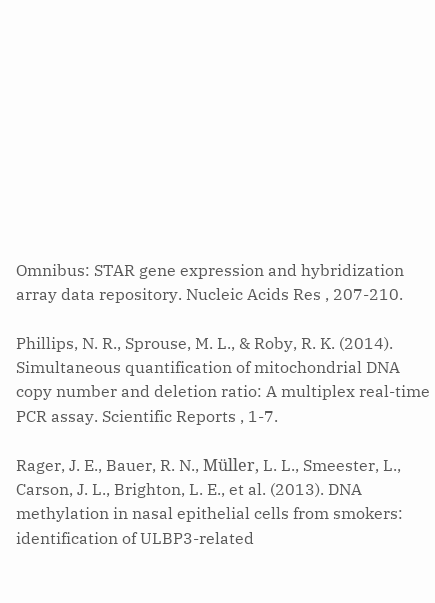Omnibus: STAR gene expression and hybridization array data repository. Nucleic Acids Res , 207-210.

Phillips, N. R., Sprouse, M. L., & Roby, R. K. (2014). Simultaneous quantification of mitochondrial DNA copy number and deletion ratio: A multiplex real-time PCR assay. Scientific Reports , 1-7.

Rager, J. E., Bauer, R. N., Müller, L. L., Smeester, L., Carson, J. L., Brighton, L. E., et al. (2013). DNA methylation in nasal epithelial cells from smokers: identification of ULBP3-related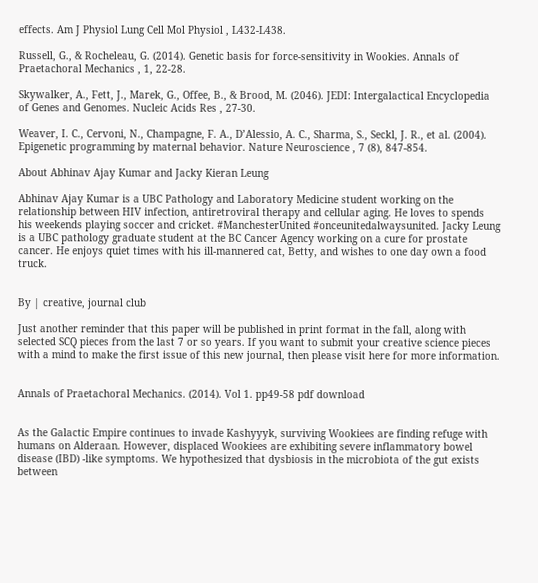effects. Am J Physiol Lung Cell Mol Physiol , L432-L438.

Russell, G., & Rocheleau, G. (2014). Genetic basis for force-sensitivity in Wookies. Annals of Praetachoral Mechanics , 1, 22-28.

Skywalker, A., Fett, J., Marek, G., Offee, B., & Brood, M. (2046). JEDI: Intergalactical Encyclopedia of Genes and Genomes. Nucleic Acids Res , 27-30.

Weaver, I. C., Cervoni, N., Champagne, F. A., D’Alessio, A. C., Sharma, S., Seckl, J. R., et al. (2004). Epigenetic programming by maternal behavior. Nature Neuroscience , 7 (8), 847-854.

About Abhinav Ajay Kumar and Jacky Kieran Leung

Abhinav Ajay Kumar is a UBC Pathology and Laboratory Medicine student working on the relationship between HIV infection, antiretroviral therapy and cellular aging. He loves to spends his weekends playing soccer and cricket. #ManchesterUnited #onceunitedalwaysunited. Jacky Leung is a UBC pathology graduate student at the BC Cancer Agency working on a cure for prostate cancer. He enjoys quiet times with his ill-mannered cat, Betty, and wishes to one day own a food truck.


By | creative, journal club

Just another reminder that this paper will be published in print format in the fall, along with selected SCQ pieces from the last 7 or so years. If you want to submit your creative science pieces with a mind to make the first issue of this new journal, then please visit here for more information.


Annals of Praetachoral Mechanics. (2014). Vol 1. pp49-58 pdf download


As the Galactic Empire continues to invade Kashyyyk, surviving Wookiees are finding refuge with humans on Alderaan. However, displaced Wookiees are exhibiting severe inflammatory bowel disease (IBD) -like symptoms. We hypothesized that dysbiosis in the microbiota of the gut exists between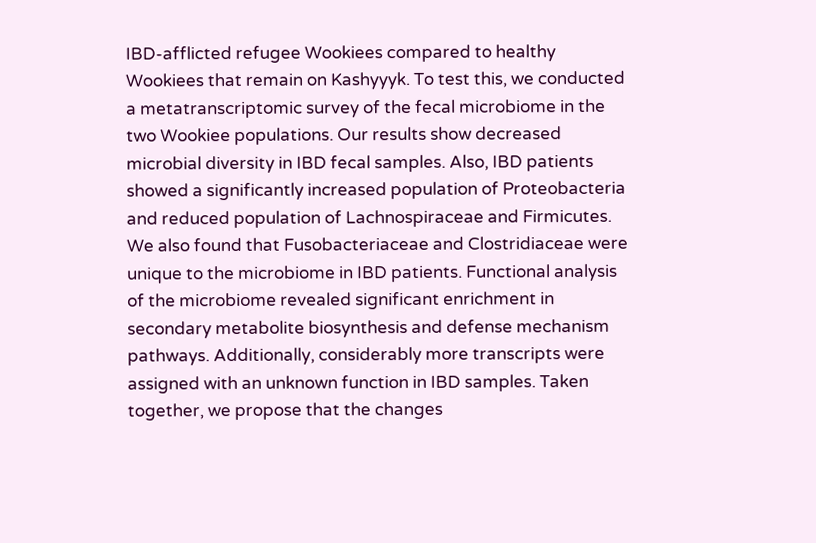IBD-afflicted refugee Wookiees compared to healthy Wookiees that remain on Kashyyyk. To test this, we conducted a metatranscriptomic survey of the fecal microbiome in the two Wookiee populations. Our results show decreased microbial diversity in IBD fecal samples. Also, IBD patients showed a significantly increased population of Proteobacteria and reduced population of Lachnospiraceae and Firmicutes. We also found that Fusobacteriaceae and Clostridiaceae were unique to the microbiome in IBD patients. Functional analysis of the microbiome revealed significant enrichment in secondary metabolite biosynthesis and defense mechanism pathways. Additionally, considerably more transcripts were assigned with an unknown function in IBD samples. Taken together, we propose that the changes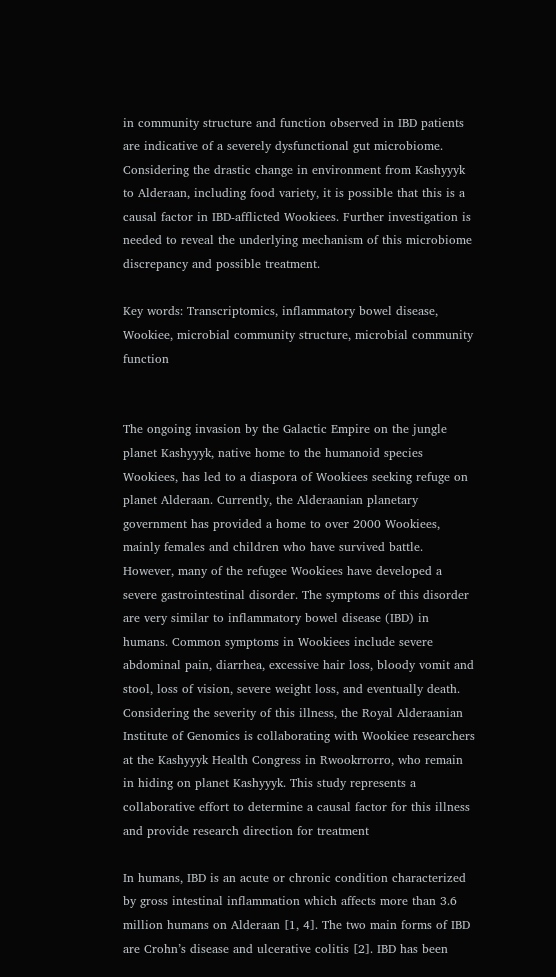in community structure and function observed in IBD patients are indicative of a severely dysfunctional gut microbiome. Considering the drastic change in environment from Kashyyyk to Alderaan, including food variety, it is possible that this is a causal factor in IBD-afflicted Wookiees. Further investigation is needed to reveal the underlying mechanism of this microbiome discrepancy and possible treatment.

Key words: Transcriptomics, inflammatory bowel disease, Wookiee, microbial community structure, microbial community function


The ongoing invasion by the Galactic Empire on the jungle planet Kashyyyk, native home to the humanoid species Wookiees, has led to a diaspora of Wookiees seeking refuge on planet Alderaan. Currently, the Alderaanian planetary government has provided a home to over 2000 Wookiees, mainly females and children who have survived battle. However, many of the refugee Wookiees have developed a severe gastrointestinal disorder. The symptoms of this disorder are very similar to inflammatory bowel disease (IBD) in humans. Common symptoms in Wookiees include severe abdominal pain, diarrhea, excessive hair loss, bloody vomit and stool, loss of vision, severe weight loss, and eventually death. Considering the severity of this illness, the Royal Alderaanian Institute of Genomics is collaborating with Wookiee researchers at the Kashyyyk Health Congress in Rwookrrorro, who remain in hiding on planet Kashyyyk. This study represents a collaborative effort to determine a causal factor for this illness and provide research direction for treatment

In humans, IBD is an acute or chronic condition characterized by gross intestinal inflammation which affects more than 3.6 million humans on Alderaan [1, 4]. The two main forms of IBD are Crohn’s disease and ulcerative colitis [2]. IBD has been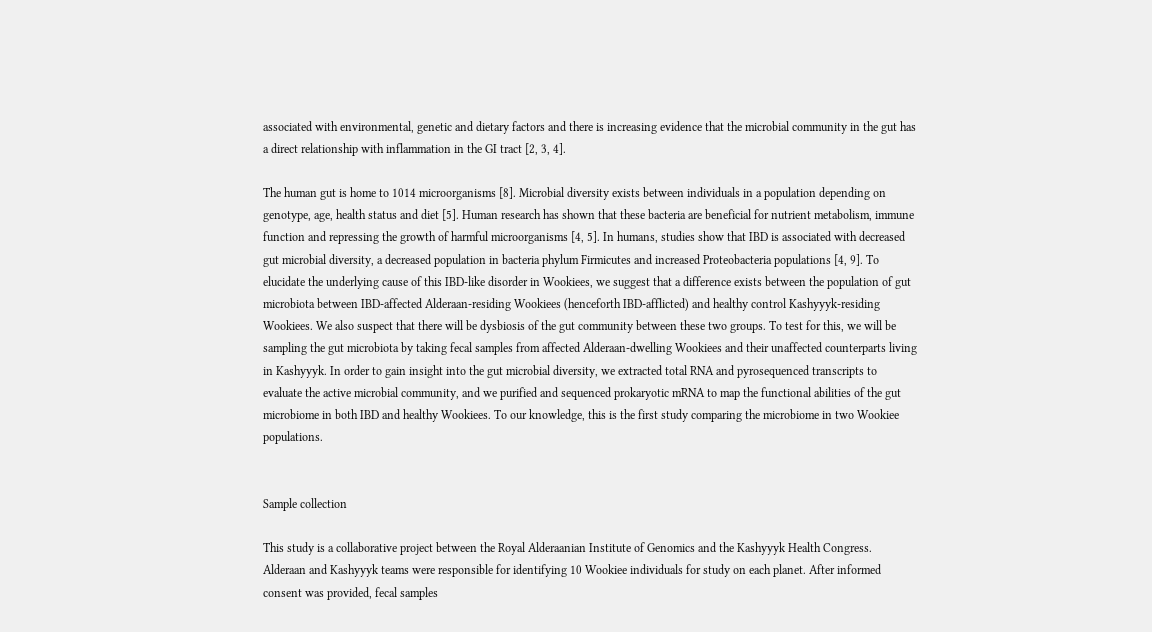associated with environmental, genetic and dietary factors and there is increasing evidence that the microbial community in the gut has a direct relationship with inflammation in the GI tract [2, 3, 4].

The human gut is home to 1014 microorganisms [8]. Microbial diversity exists between individuals in a population depending on genotype, age, health status and diet [5]. Human research has shown that these bacteria are beneficial for nutrient metabolism, immune function and repressing the growth of harmful microorganisms [4, 5]. In humans, studies show that IBD is associated with decreased gut microbial diversity, a decreased population in bacteria phylum Firmicutes and increased Proteobacteria populations [4, 9]. To elucidate the underlying cause of this IBD-like disorder in Wookiees, we suggest that a difference exists between the population of gut microbiota between IBD-affected Alderaan-residing Wookiees (henceforth IBD-afflicted) and healthy control Kashyyyk-residing Wookiees. We also suspect that there will be dysbiosis of the gut community between these two groups. To test for this, we will be sampling the gut microbiota by taking fecal samples from affected Alderaan-dwelling Wookiees and their unaffected counterparts living in Kashyyyk. In order to gain insight into the gut microbial diversity, we extracted total RNA and pyrosequenced transcripts to evaluate the active microbial community, and we purified and sequenced prokaryotic mRNA to map the functional abilities of the gut microbiome in both IBD and healthy Wookiees. To our knowledge, this is the first study comparing the microbiome in two Wookiee populations.


Sample collection

This study is a collaborative project between the Royal Alderaanian Institute of Genomics and the Kashyyyk Health Congress. Alderaan and Kashyyyk teams were responsible for identifying 10 Wookiee individuals for study on each planet. After informed consent was provided, fecal samples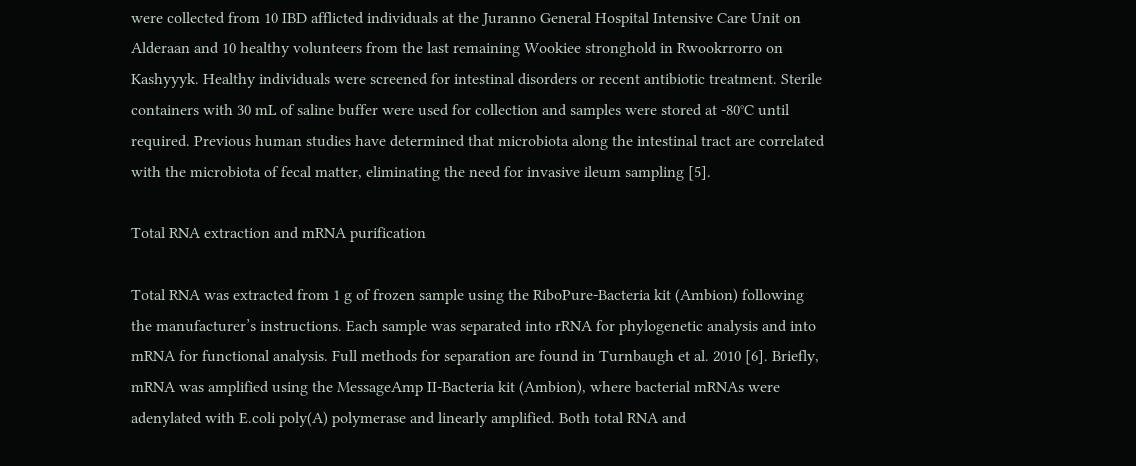were collected from 10 IBD afflicted individuals at the Juranno General Hospital Intensive Care Unit on Alderaan and 10 healthy volunteers from the last remaining Wookiee stronghold in Rwookrrorro on Kashyyyk. Healthy individuals were screened for intestinal disorders or recent antibiotic treatment. Sterile containers with 30 mL of saline buffer were used for collection and samples were stored at -80°C until required. Previous human studies have determined that microbiota along the intestinal tract are correlated with the microbiota of fecal matter, eliminating the need for invasive ileum sampling [5].

Total RNA extraction and mRNA purification

Total RNA was extracted from 1 g of frozen sample using the RiboPure-Bacteria kit (Ambion) following the manufacturer’s instructions. Each sample was separated into rRNA for phylogenetic analysis and into mRNA for functional analysis. Full methods for separation are found in Turnbaugh et al. 2010 [6]. Briefly, mRNA was amplified using the MessageAmp II-Bacteria kit (Ambion), where bacterial mRNAs were adenylated with E.coli poly(A) polymerase and linearly amplified. Both total RNA and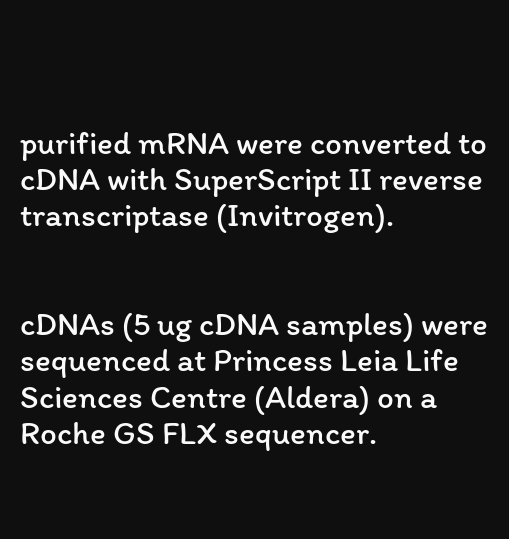purified mRNA were converted to cDNA with SuperScript II reverse transcriptase (Invitrogen).


cDNAs (5 ug cDNA samples) were sequenced at Princess Leia Life Sciences Centre (Aldera) on a Roche GS FLX sequencer.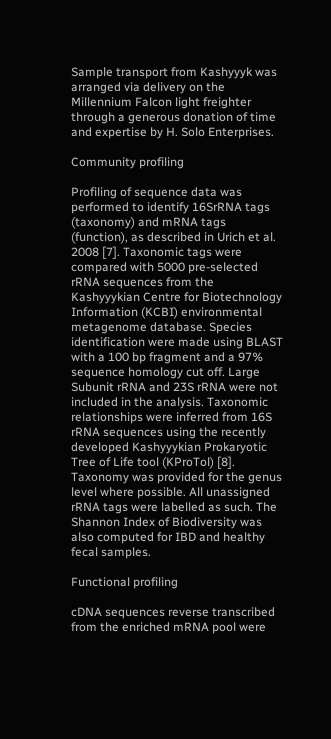Sample transport from Kashyyyk was arranged via delivery on the Millennium Falcon light freighter through a generous donation of time and expertise by H. Solo Enterprises.

Community profiling

Profiling of sequence data was performed to identify 16SrRNA tags (taxonomy) and mRNA tags (function), as described in Urich et al. 2008 [7]. Taxonomic tags were compared with 5000 pre-selected rRNA sequences from the Kashyyykian Centre for Biotechnology Information (KCBI) environmental metagenome database. Species identification were made using BLAST with a 100 bp fragment and a 97% sequence homology cut off. Large Subunit rRNA and 23S rRNA were not included in the analysis. Taxonomic relationships were inferred from 16S rRNA sequences using the recently developed Kashyyykian Prokaryotic Tree of Life tool (KProTol) [8]. Taxonomy was provided for the genus level where possible. All unassigned rRNA tags were labelled as such. The Shannon Index of Biodiversity was also computed for IBD and healthy fecal samples.

Functional profiling

cDNA sequences reverse transcribed from the enriched mRNA pool were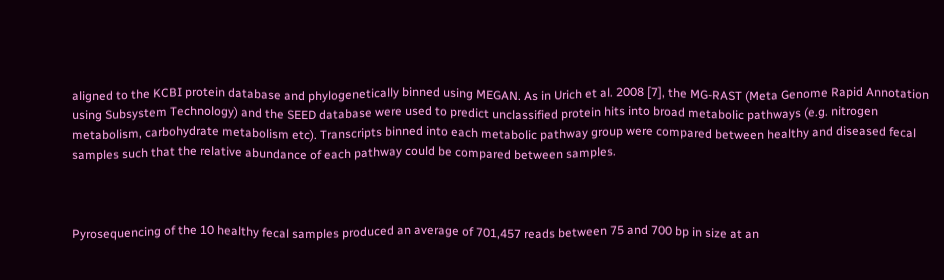aligned to the KCBI protein database and phylogenetically binned using MEGAN. As in Urich et al. 2008 [7], the MG-RAST (Meta Genome Rapid Annotation using Subsystem Technology) and the SEED database were used to predict unclassified protein hits into broad metabolic pathways (e.g. nitrogen metabolism, carbohydrate metabolism etc). Transcripts binned into each metabolic pathway group were compared between healthy and diseased fecal samples such that the relative abundance of each pathway could be compared between samples.



Pyrosequencing of the 10 healthy fecal samples produced an average of 701,457 reads between 75 and 700 bp in size at an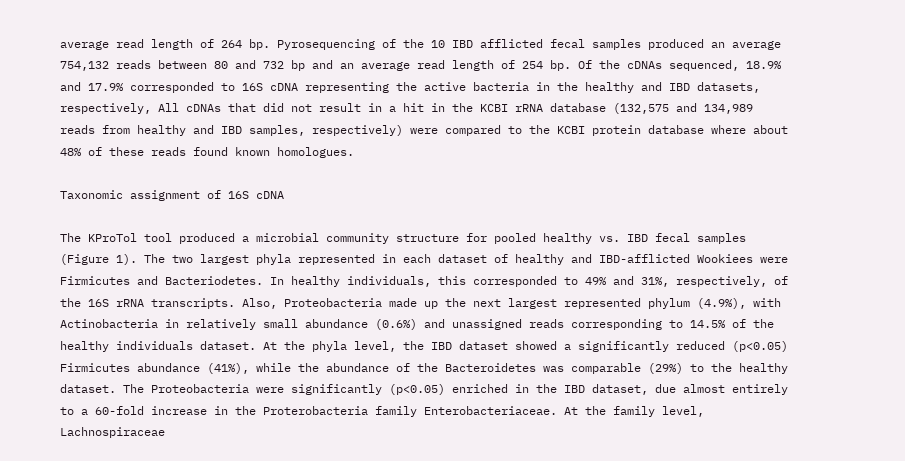average read length of 264 bp. Pyrosequencing of the 10 IBD afflicted fecal samples produced an average 754,132 reads between 80 and 732 bp and an average read length of 254 bp. Of the cDNAs sequenced, 18.9% and 17.9% corresponded to 16S cDNA representing the active bacteria in the healthy and IBD datasets, respectively, All cDNAs that did not result in a hit in the KCBI rRNA database (132,575 and 134,989 reads from healthy and IBD samples, respectively) were compared to the KCBI protein database where about 48% of these reads found known homologues.

Taxonomic assignment of 16S cDNA

The KProTol tool produced a microbial community structure for pooled healthy vs. IBD fecal samples (Figure 1). The two largest phyla represented in each dataset of healthy and IBD-afflicted Wookiees were Firmicutes and Bacteriodetes. In healthy individuals, this corresponded to 49% and 31%, respectively, of the 16S rRNA transcripts. Also, Proteobacteria made up the next largest represented phylum (4.9%), with Actinobacteria in relatively small abundance (0.6%) and unassigned reads corresponding to 14.5% of the healthy individuals dataset. At the phyla level, the IBD dataset showed a significantly reduced (p<0.05) Firmicutes abundance (41%), while the abundance of the Bacteroidetes was comparable (29%) to the healthy dataset. The Proteobacteria were significantly (p<0.05) enriched in the IBD dataset, due almost entirely to a 60-fold increase in the Proterobacteria family Enterobacteriaceae. At the family level, Lachnospiraceae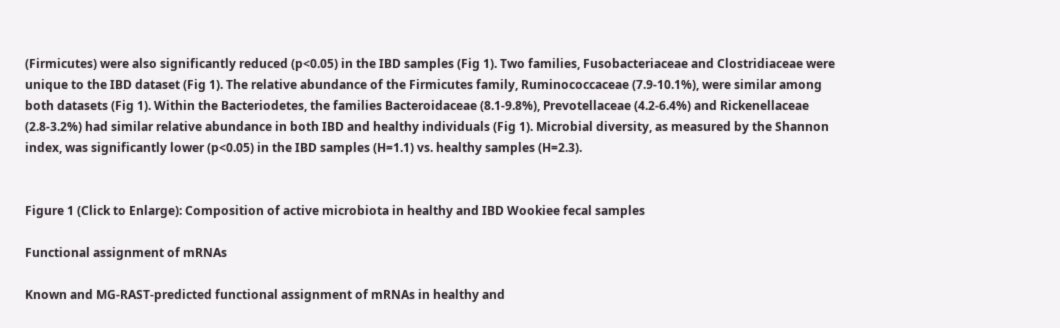(Firmicutes) were also significantly reduced (p<0.05) in the IBD samples (Fig 1). Two families, Fusobacteriaceae and Clostridiaceae were unique to the IBD dataset (Fig 1). The relative abundance of the Firmicutes family, Ruminococcaceae (7.9-10.1%), were similar among both datasets (Fig 1). Within the Bacteriodetes, the families Bacteroidaceae (8.1-9.8%), Prevotellaceae (4.2-6.4%) and Rickenellaceae (2.8-3.2%) had similar relative abundance in both IBD and healthy individuals (Fig 1). Microbial diversity, as measured by the Shannon index, was significantly lower (p<0.05) in the IBD samples (H=1.1) vs. healthy samples (H=2.3).


Figure 1 (Click to Enlarge): Composition of active microbiota in healthy and IBD Wookiee fecal samples

Functional assignment of mRNAs

Known and MG-RAST-predicted functional assignment of mRNAs in healthy and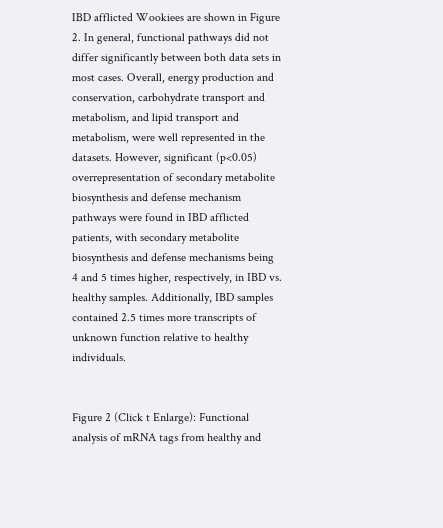IBD afflicted Wookiees are shown in Figure 2. In general, functional pathways did not differ significantly between both data sets in most cases. Overall, energy production and conservation, carbohydrate transport and metabolism, and lipid transport and metabolism, were well represented in the datasets. However, significant (p<0.05) overrepresentation of secondary metabolite biosynthesis and defense mechanism pathways were found in IBD afflicted patients, with secondary metabolite biosynthesis and defense mechanisms being 4 and 5 times higher, respectively, in IBD vs. healthy samples. Additionally, IBD samples contained 2.5 times more transcripts of unknown function relative to healthy individuals.


Figure 2 (Click t Enlarge): Functional analysis of mRNA tags from healthy and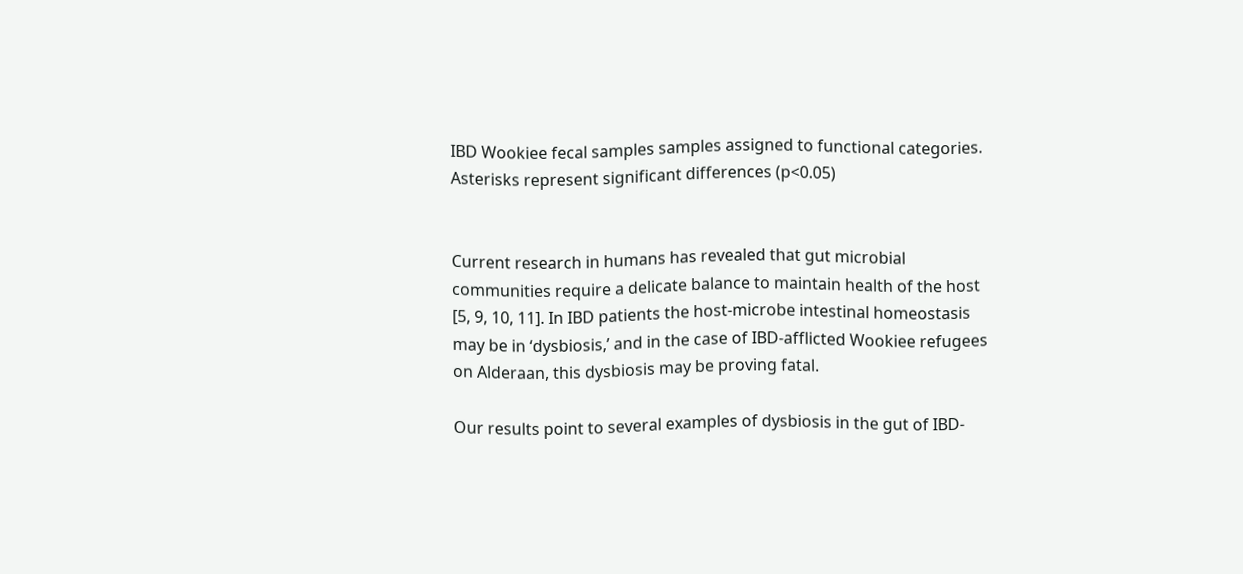IBD Wookiee fecal samples samples assigned to functional categories. Asterisks represent significant differences (p<0.05)


Current research in humans has revealed that gut microbial communities require a delicate balance to maintain health of the host [5, 9, 10, 11]. In IBD patients the host-microbe intestinal homeostasis may be in ‘dysbiosis,’ and in the case of IBD-afflicted Wookiee refugees on Alderaan, this dysbiosis may be proving fatal.

Our results point to several examples of dysbiosis in the gut of IBD-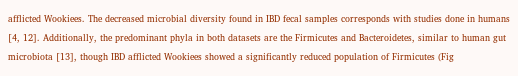afflicted Wookiees. The decreased microbial diversity found in IBD fecal samples corresponds with studies done in humans [4, 12]. Additionally, the predominant phyla in both datasets are the Firmicutes and Bacteroidetes, similar to human gut microbiota [13], though IBD afflicted Wookiees showed a significantly reduced population of Firmicutes (Fig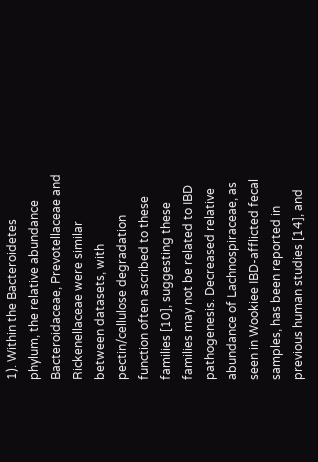1). Within the Bacteroidetes phylum, the relative abundance Bacteroidaceae, Prevotellaceae and Rickenellaceae were similar between datasets, with pectin/cellulose degradation function often ascribed to these families [10], suggesting these families may not be related to IBD pathogenesis. Decreased relative abundance of Lachnospiraceae, as seen in Wookiee IBD-afflicted fecal samples, has been reported in previous human studies [14], and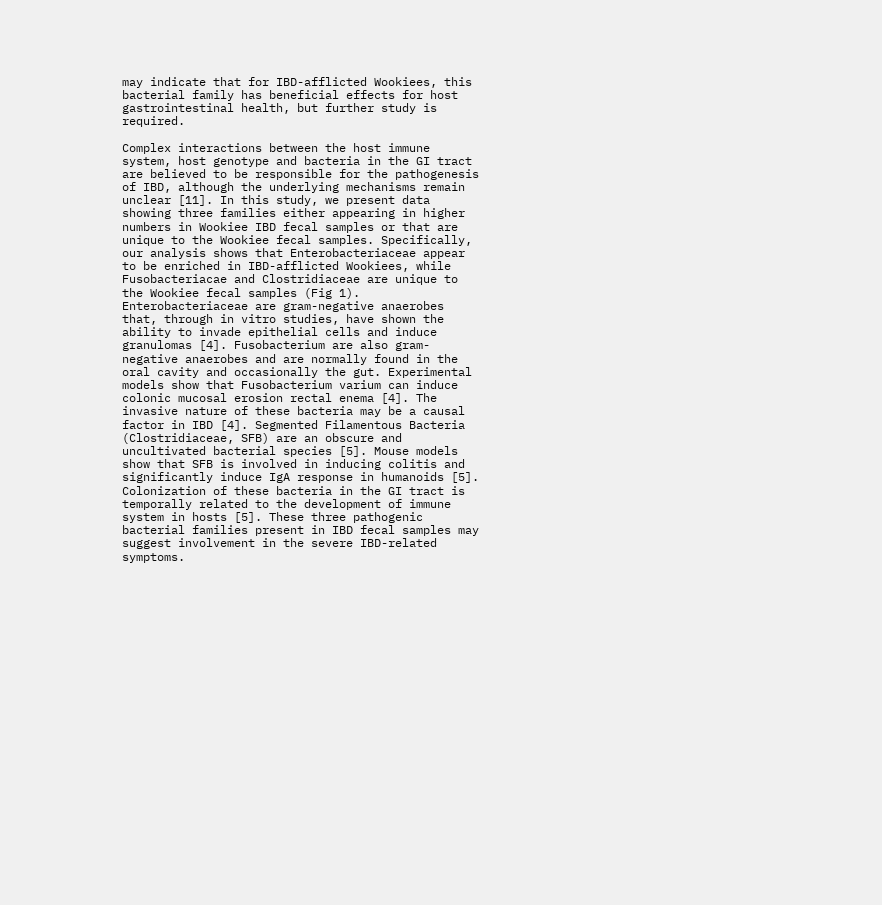may indicate that for IBD-afflicted Wookiees, this bacterial family has beneficial effects for host gastrointestinal health, but further study is required.

Complex interactions between the host immune system, host genotype and bacteria in the GI tract are believed to be responsible for the pathogenesis of IBD, although the underlying mechanisms remain unclear [11]. In this study, we present data showing three families either appearing in higher numbers in Wookiee IBD fecal samples or that are unique to the Wookiee fecal samples. Specifically, our analysis shows that Enterobacteriaceae appear to be enriched in IBD-afflicted Wookiees, while Fusobacteriacae and Clostridiaceae are unique to the Wookiee fecal samples (Fig 1). Enterobacteriaceae are gram-negative anaerobes that, through in vitro studies, have shown the ability to invade epithelial cells and induce granulomas [4]. Fusobacterium are also gram-negative anaerobes and are normally found in the oral cavity and occasionally the gut. Experimental models show that Fusobacterium varium can induce colonic mucosal erosion rectal enema [4]. The invasive nature of these bacteria may be a causal factor in IBD [4]. Segmented Filamentous Bacteria (Clostridiaceae, SFB) are an obscure and uncultivated bacterial species [5]. Mouse models show that SFB is involved in inducing colitis and significantly induce IgA response in humanoids [5]. Colonization of these bacteria in the GI tract is temporally related to the development of immune system in hosts [5]. These three pathogenic bacterial families present in IBD fecal samples may suggest involvement in the severe IBD-related symptoms.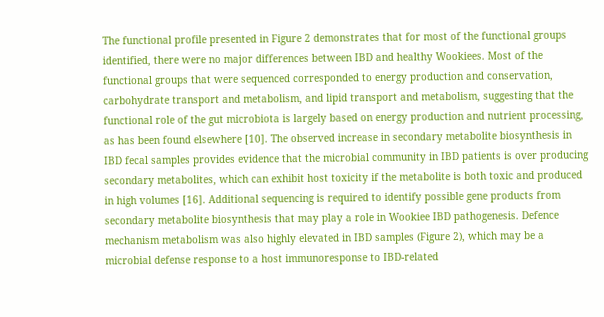The functional profile presented in Figure 2 demonstrates that for most of the functional groups identified, there were no major differences between IBD and healthy Wookiees. Most of the functional groups that were sequenced corresponded to energy production and conservation, carbohydrate transport and metabolism, and lipid transport and metabolism, suggesting that the functional role of the gut microbiota is largely based on energy production and nutrient processing, as has been found elsewhere [10]. The observed increase in secondary metabolite biosynthesis in IBD fecal samples provides evidence that the microbial community in IBD patients is over producing secondary metabolites, which can exhibit host toxicity if the metabolite is both toxic and produced in high volumes [16]. Additional sequencing is required to identify possible gene products from secondary metabolite biosynthesis that may play a role in Wookiee IBD pathogenesis. Defence mechanism metabolism was also highly elevated in IBD samples (Figure 2), which may be a microbial defense response to a host immunoresponse to IBD-related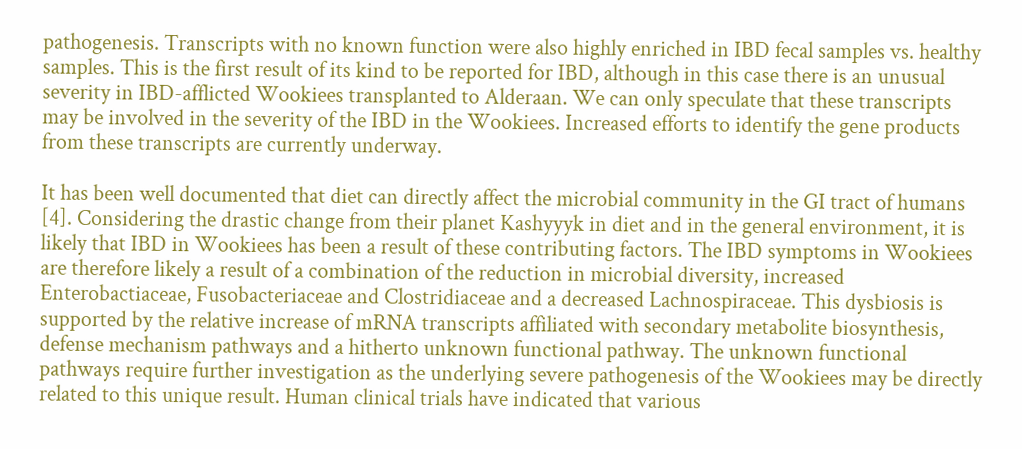pathogenesis. Transcripts with no known function were also highly enriched in IBD fecal samples vs. healthy samples. This is the first result of its kind to be reported for IBD, although in this case there is an unusual severity in IBD-afflicted Wookiees transplanted to Alderaan. We can only speculate that these transcripts may be involved in the severity of the IBD in the Wookiees. Increased efforts to identify the gene products from these transcripts are currently underway.

It has been well documented that diet can directly affect the microbial community in the GI tract of humans [4]. Considering the drastic change from their planet Kashyyyk in diet and in the general environment, it is likely that IBD in Wookiees has been a result of these contributing factors. The IBD symptoms in Wookiees are therefore likely a result of a combination of the reduction in microbial diversity, increased Enterobactiaceae, Fusobacteriaceae and Clostridiaceae and a decreased Lachnospiraceae. This dysbiosis is supported by the relative increase of mRNA transcripts affiliated with secondary metabolite biosynthesis, defense mechanism pathways and a hitherto unknown functional pathway. The unknown functional pathways require further investigation as the underlying severe pathogenesis of the Wookiees may be directly related to this unique result. Human clinical trials have indicated that various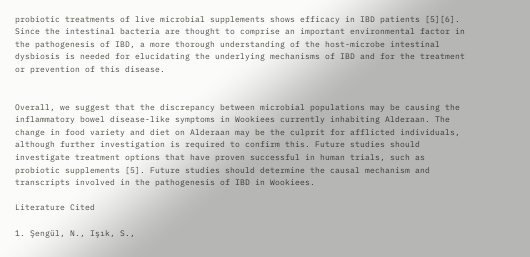probiotic treatments of live microbial supplements shows efficacy in IBD patients [5][6]. Since the intestinal bacteria are thought to comprise an important environmental factor in the pathogenesis of IBD, a more thorough understanding of the host-microbe intestinal dysbiosis is needed for elucidating the underlying mechanisms of IBD and for the treatment or prevention of this disease.


Overall, we suggest that the discrepancy between microbial populations may be causing the inflammatory bowel disease-like symptoms in Wookiees currently inhabiting Alderaan. The change in food variety and diet on Alderaan may be the culprit for afflicted individuals, although further investigation is required to confirm this. Future studies should investigate treatment options that have proven successful in human trials, such as probiotic supplements [5]. Future studies should determine the causal mechanism and transcripts involved in the pathogenesis of IBD in Wookiees.

Literature Cited

1. Şengül, N., Işık, S.,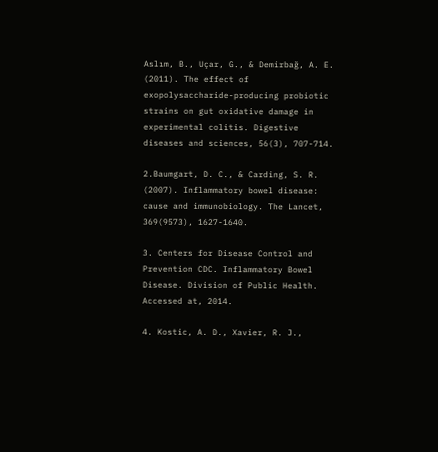Aslım, B., Uçar, G., & Demirbağ, A. E. (2011). The effect of exopolysaccharide-producing probiotic strains on gut oxidative damage in experimental colitis. Digestive diseases and sciences, 56(3), 707-714.

2.Baumgart, D. C., & Carding, S. R. (2007). Inflammatory bowel disease: cause and immunobiology. The Lancet, 369(9573), 1627-1640.

3. Centers for Disease Control and Prevention CDC. Inflammatory Bowel Disease. Division of Public Health. Accessed at, 2014.

4. Kostic, A. D., Xavier, R. J.,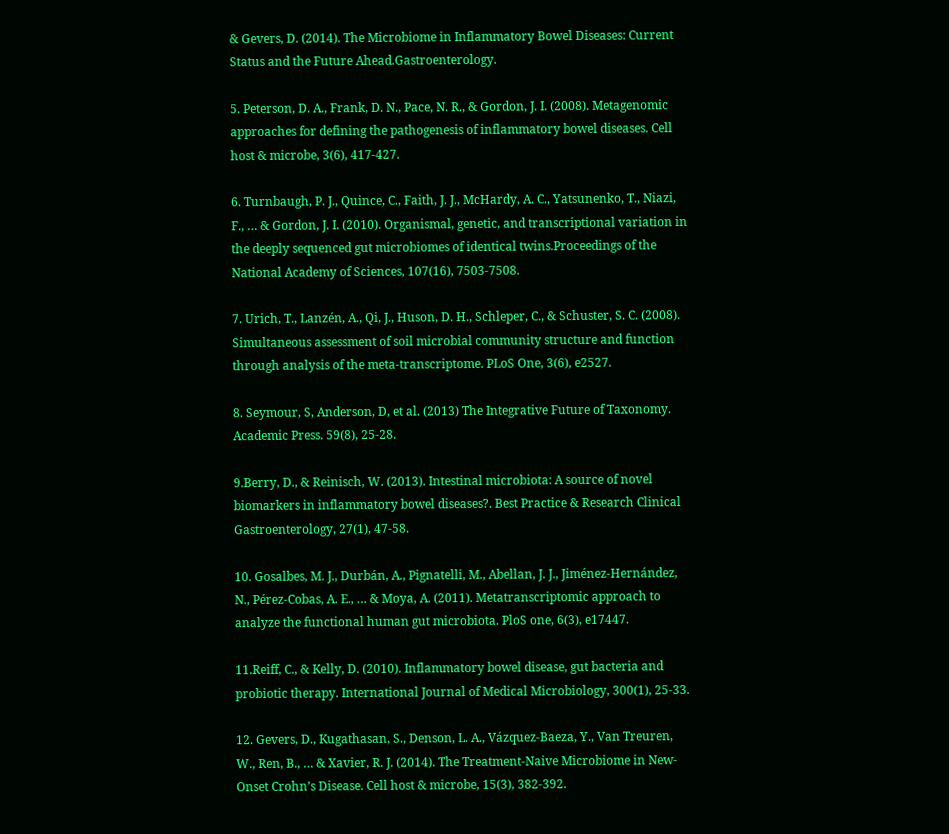& Gevers, D. (2014). The Microbiome in Inflammatory Bowel Diseases: Current Status and the Future Ahead.Gastroenterology.

5. Peterson, D. A., Frank, D. N., Pace, N. R., & Gordon, J. I. (2008). Metagenomic approaches for defining the pathogenesis of inflammatory bowel diseases. Cell host & microbe, 3(6), 417-427.

6. Turnbaugh, P. J., Quince, C., Faith, J. J., McHardy, A. C., Yatsunenko, T., Niazi, F., … & Gordon, J. I. (2010). Organismal, genetic, and transcriptional variation in the deeply sequenced gut microbiomes of identical twins.Proceedings of the National Academy of Sciences, 107(16), 7503-7508.

7. Urich, T., Lanzén, A., Qi, J., Huson, D. H., Schleper, C., & Schuster, S. C. (2008). Simultaneous assessment of soil microbial community structure and function through analysis of the meta-transcriptome. PLoS One, 3(6), e2527.

8. Seymour, S, Anderson, D, et al. (2013) The Integrative Future of Taxonomy. Academic Press. 59(8), 25-28.

9.Berry, D., & Reinisch, W. (2013). Intestinal microbiota: A source of novel biomarkers in inflammatory bowel diseases?. Best Practice & Research Clinical Gastroenterology, 27(1), 47-58.

10. Gosalbes, M. J., Durbán, A., Pignatelli, M., Abellan, J. J., Jiménez-Hernández, N., Pérez-Cobas, A. E., … & Moya, A. (2011). Metatranscriptomic approach to analyze the functional human gut microbiota. PloS one, 6(3), e17447.

11.Reiff, C., & Kelly, D. (2010). Inflammatory bowel disease, gut bacteria and probiotic therapy. International Journal of Medical Microbiology, 300(1), 25-33.

12. Gevers, D., Kugathasan, S., Denson, L. A., Vázquez-Baeza, Y., Van Treuren, W., Ren, B., … & Xavier, R. J. (2014). The Treatment-Naive Microbiome in New-Onset Crohn’s Disease. Cell host & microbe, 15(3), 382-392.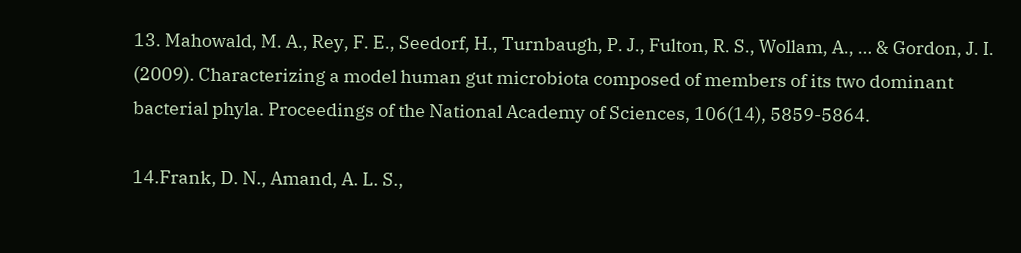13. Mahowald, M. A., Rey, F. E., Seedorf, H., Turnbaugh, P. J., Fulton, R. S., Wollam, A., … & Gordon, J. I. (2009). Characterizing a model human gut microbiota composed of members of its two dominant bacterial phyla. Proceedings of the National Academy of Sciences, 106(14), 5859-5864.

14.Frank, D. N., Amand, A. L. S.,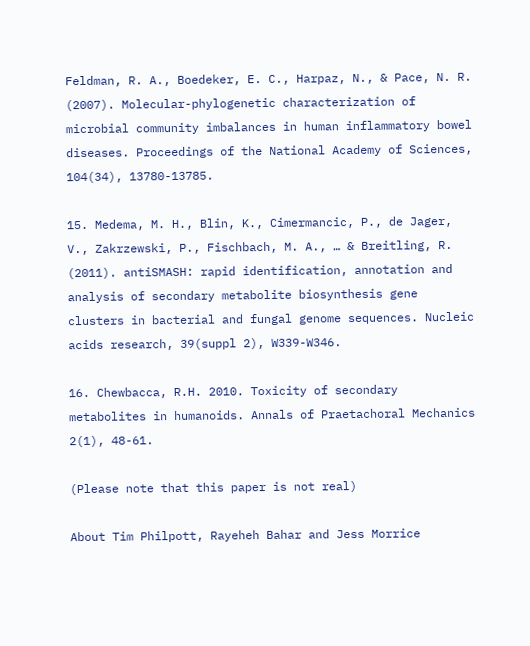Feldman, R. A., Boedeker, E. C., Harpaz, N., & Pace, N. R. (2007). Molecular-phylogenetic characterization of microbial community imbalances in human inflammatory bowel diseases. Proceedings of the National Academy of Sciences, 104(34), 13780-13785.

15. Medema, M. H., Blin, K., Cimermancic, P., de Jager, V., Zakrzewski, P., Fischbach, M. A., … & Breitling, R. (2011). antiSMASH: rapid identification, annotation and analysis of secondary metabolite biosynthesis gene clusters in bacterial and fungal genome sequences. Nucleic acids research, 39(suppl 2), W339-W346.

16. Chewbacca, R.H. 2010. Toxicity of secondary metabolites in humanoids. Annals of Praetachoral Mechanics 2(1), 48-61.

(Please note that this paper is not real)

About Tim Philpott, Rayeheh Bahar and Jess Morrice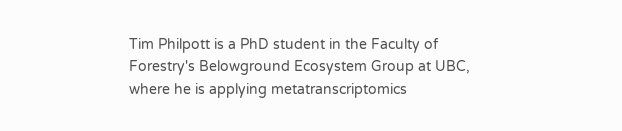Tim Philpott is a PhD student in the Faculty of Forestry's Belowground Ecosystem Group at UBC, where he is applying metatranscriptomics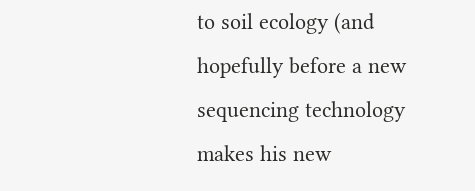to soil ecology (and hopefully before a new sequencing technology makes his new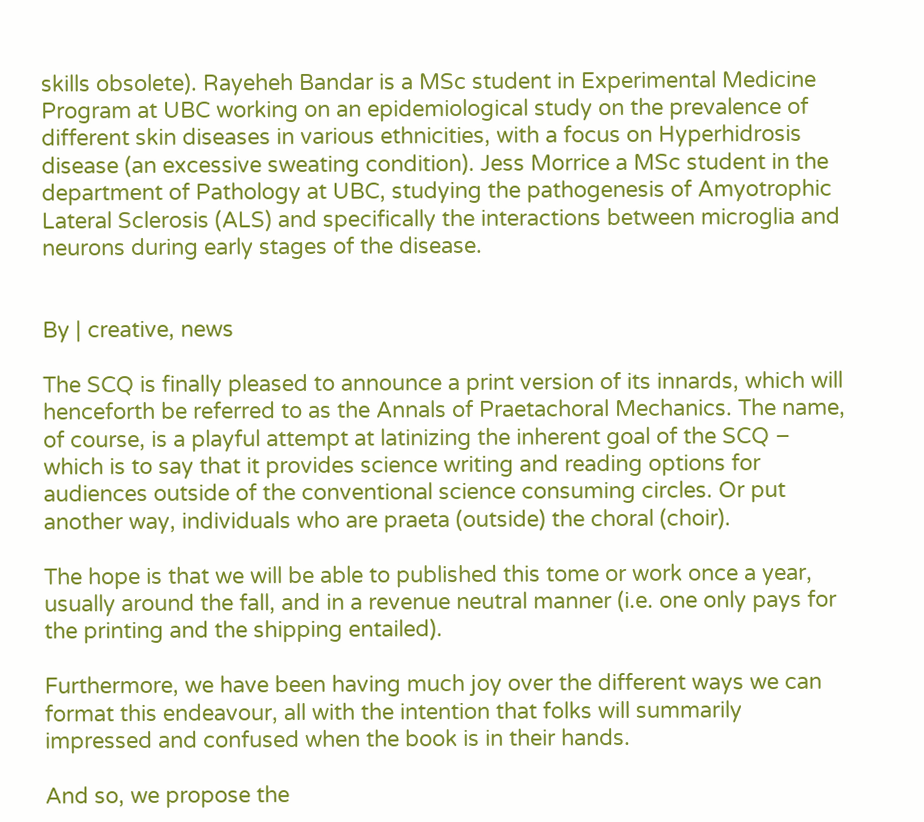skills obsolete). Rayeheh Bandar is a MSc student in Experimental Medicine Program at UBC working on an epidemiological study on the prevalence of different skin diseases in various ethnicities, with a focus on Hyperhidrosis disease (an excessive sweating condition). Jess Morrice a MSc student in the department of Pathology at UBC, studying the pathogenesis of Amyotrophic Lateral Sclerosis (ALS) and specifically the interactions between microglia and neurons during early stages of the disease.


By | creative, news

The SCQ is finally pleased to announce a print version of its innards, which will henceforth be referred to as the Annals of Praetachoral Mechanics. The name, of course, is a playful attempt at latinizing the inherent goal of the SCQ – which is to say that it provides science writing and reading options for audiences outside of the conventional science consuming circles. Or put another way, individuals who are praeta (outside) the choral (choir).

The hope is that we will be able to published this tome or work once a year, usually around the fall, and in a revenue neutral manner (i.e. one only pays for the printing and the shipping entailed).

Furthermore, we have been having much joy over the different ways we can format this endeavour, all with the intention that folks will summarily impressed and confused when the book is in their hands.

And so, we propose the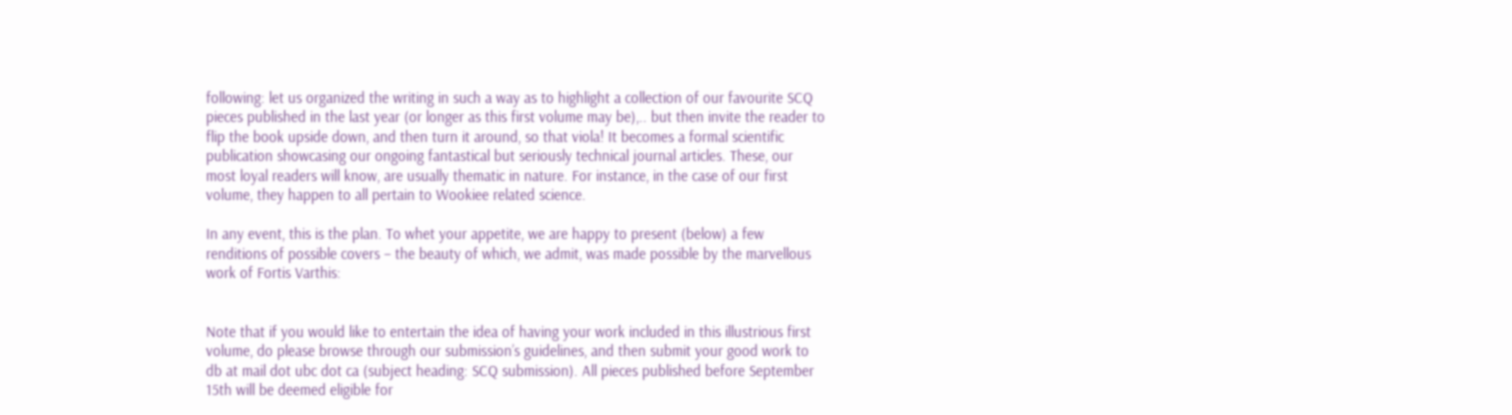following: let us organized the writing in such a way as to highlight a collection of our favourite SCQ pieces published in the last year (or longer as this first volume may be),.. but then invite the reader to flip the book upside down, and then turn it around, so that viola! It becomes a formal scientific publication showcasing our ongoing fantastical but seriously technical journal articles. These, our most loyal readers will know, are usually thematic in nature. For instance, in the case of our first volume, they happen to all pertain to Wookiee related science.

In any event, this is the plan. To whet your appetite, we are happy to present (below) a few renditions of possible covers – the beauty of which, we admit, was made possible by the marvellous work of Fortis Varthis:


Note that if you would like to entertain the idea of having your work included in this illustrious first volume, do please browse through our submission’s guidelines, and then submit your good work to db at mail dot ubc dot ca (subject heading: SCQ submission). All pieces published before September 15th will be deemed eligible for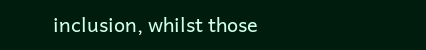inclusion, whilst those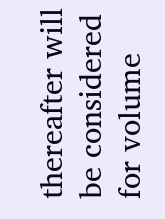thereafter will be considered for volume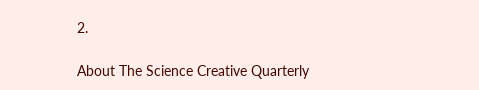2.

About The Science Creative Quarterly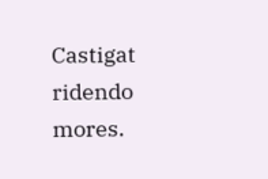Castigat ridendo mores.